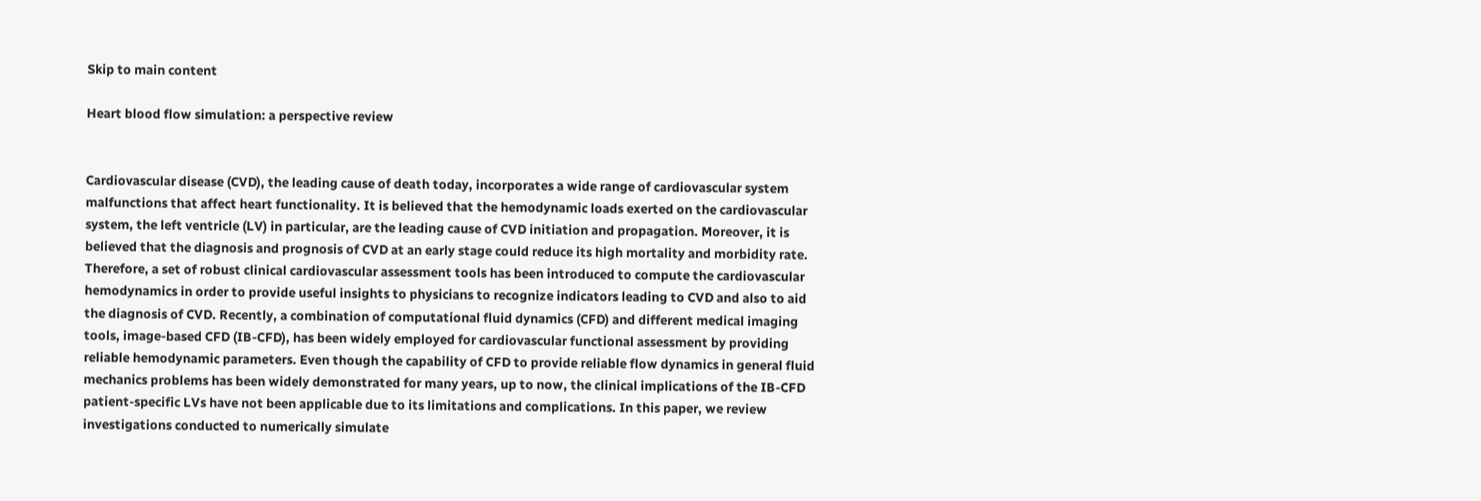Skip to main content

Heart blood flow simulation: a perspective review


Cardiovascular disease (CVD), the leading cause of death today, incorporates a wide range of cardiovascular system malfunctions that affect heart functionality. It is believed that the hemodynamic loads exerted on the cardiovascular system, the left ventricle (LV) in particular, are the leading cause of CVD initiation and propagation. Moreover, it is believed that the diagnosis and prognosis of CVD at an early stage could reduce its high mortality and morbidity rate. Therefore, a set of robust clinical cardiovascular assessment tools has been introduced to compute the cardiovascular hemodynamics in order to provide useful insights to physicians to recognize indicators leading to CVD and also to aid the diagnosis of CVD. Recently, a combination of computational fluid dynamics (CFD) and different medical imaging tools, image-based CFD (IB-CFD), has been widely employed for cardiovascular functional assessment by providing reliable hemodynamic parameters. Even though the capability of CFD to provide reliable flow dynamics in general fluid mechanics problems has been widely demonstrated for many years, up to now, the clinical implications of the IB-CFD patient-specific LVs have not been applicable due to its limitations and complications. In this paper, we review investigations conducted to numerically simulate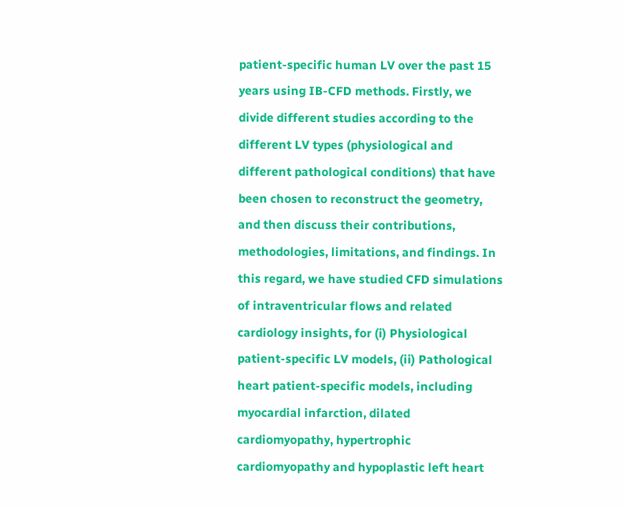patient-specific human LV over the past 15 years using IB-CFD methods. Firstly, we divide different studies according to the different LV types (physiological and different pathological conditions) that have been chosen to reconstruct the geometry, and then discuss their contributions, methodologies, limitations, and findings. In this regard, we have studied CFD simulations of intraventricular flows and related cardiology insights, for (i) Physiological patient-specific LV models, (ii) Pathological heart patient-specific models, including myocardial infarction, dilated cardiomyopathy, hypertrophic cardiomyopathy and hypoplastic left heart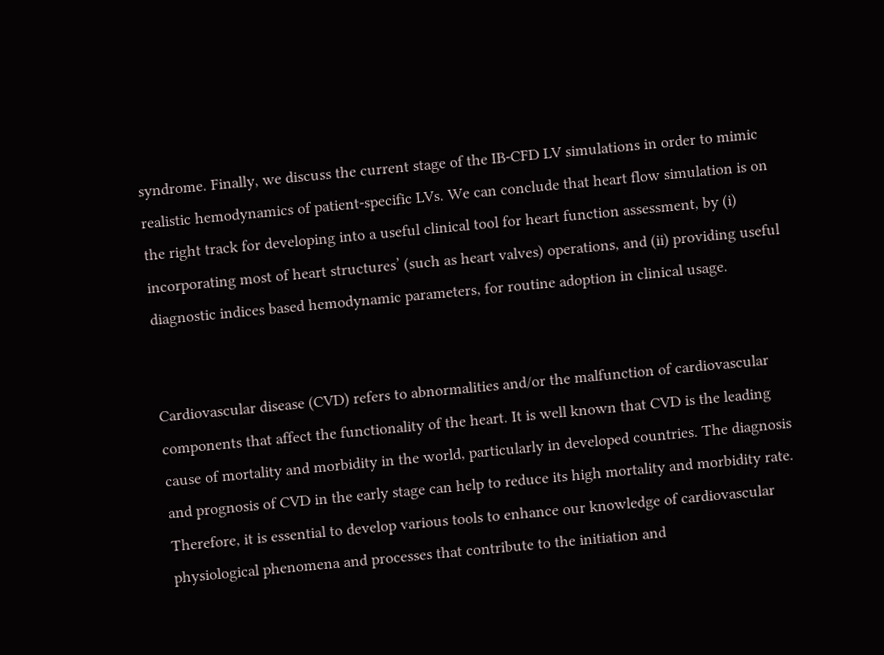syndrome. Finally, we discuss the current stage of the IB-CFD LV simulations in order to mimic realistic hemodynamics of patient-specific LVs. We can conclude that heart flow simulation is on the right track for developing into a useful clinical tool for heart function assessment, by (i) incorporating most of heart structures’ (such as heart valves) operations, and (ii) providing useful diagnostic indices based hemodynamic parameters, for routine adoption in clinical usage.


Cardiovascular disease (CVD) refers to abnormalities and/or the malfunction of cardiovascular components that affect the functionality of the heart. It is well known that CVD is the leading cause of mortality and morbidity in the world, particularly in developed countries. The diagnosis and prognosis of CVD in the early stage can help to reduce its high mortality and morbidity rate. Therefore, it is essential to develop various tools to enhance our knowledge of cardiovascular physiological phenomena and processes that contribute to the initiation and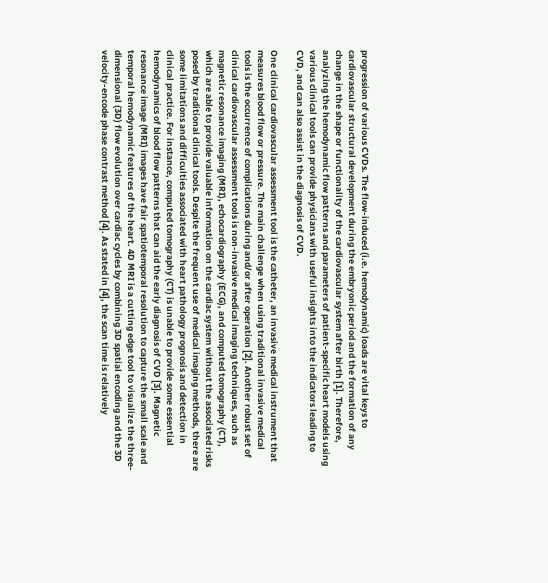progression of various CVDs. The flow-induced (i.e. hemodynamic) loads are vital keys to cardiovascular structural development during the embryonic period and the formation of any change in the shape or functionality of the cardiovascular system after birth [1]. Therefore, analyzing the hemodynamic flow patterns and parameters of patient-specific heart models using various clinical tools can provide physicians with useful insights into the indicators leading to CVD, and can also assist in the diagnosis of CVD.

One clinical cardiovascular assessment tool is the catheter, an invasive medical instrument that measures blood flow or pressure. The main challenge when using traditional invasive medical tools is the occurrence of complications during and/or after operation [2]. Another robust set of clinical cardiovascular assessment tools is non-invasive medical imaging techniques, such as magnetic resonance imaging (MRI), echocardiography (ECG), and computed tomography (CT), which are able to provide valuable information on the cardiac system without the associated risks posed by traditional clinical tools. Despite the frequent use of medical imaging methods, there are some limitations and difficulties associated with heart pathology prognosis and detection in clinical practice. For instance, computed tomography (CT) is unable to provide some essential hemodynamics of blood flow patterns that can aid the early diagnosis of CVD [3]. Magnetic resonance image (MRI) images have fair spatiotemporal resolution to capture the small scale and temporal hemodynamic features of the heart. 4D MRI is a cutting edge tool to visualize the three-dimensional (3D) flow evolution over cardiac cycles by combining 3D spatial encoding and the 3D velocity-encode phase contrast method [4]. As stated in [4], the scan time is relatively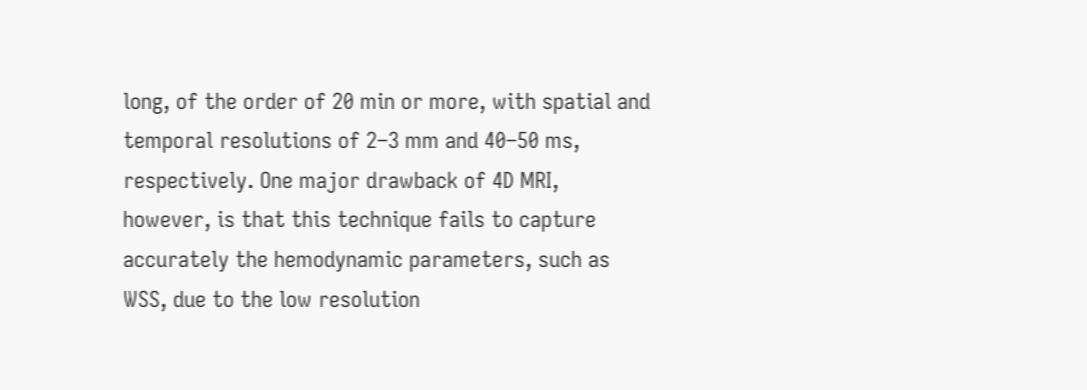long, of the order of 20 min or more, with spatial and temporal resolutions of 2–3 mm and 40–50 ms, respectively. One major drawback of 4D MRI, however, is that this technique fails to capture accurately the hemodynamic parameters, such as WSS, due to the low resolution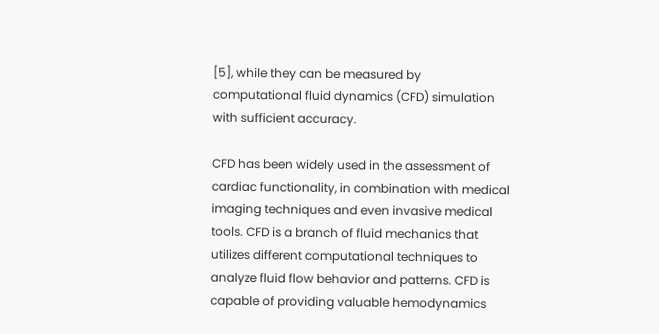[5], while they can be measured by computational fluid dynamics (CFD) simulation with sufficient accuracy.

CFD has been widely used in the assessment of cardiac functionality, in combination with medical imaging techniques and even invasive medical tools. CFD is a branch of fluid mechanics that utilizes different computational techniques to analyze fluid flow behavior and patterns. CFD is capable of providing valuable hemodynamics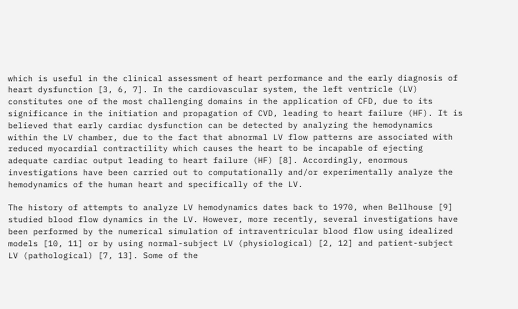which is useful in the clinical assessment of heart performance and the early diagnosis of heart dysfunction [3, 6, 7]. In the cardiovascular system, the left ventricle (LV) constitutes one of the most challenging domains in the application of CFD, due to its significance in the initiation and propagation of CVD, leading to heart failure (HF). It is believed that early cardiac dysfunction can be detected by analyzing the hemodynamics within the LV chamber, due to the fact that abnormal LV flow patterns are associated with reduced myocardial contractility which causes the heart to be incapable of ejecting adequate cardiac output leading to heart failure (HF) [8]. Accordingly, enormous investigations have been carried out to computationally and/or experimentally analyze the hemodynamics of the human heart and specifically of the LV.

The history of attempts to analyze LV hemodynamics dates back to 1970, when Bellhouse [9] studied blood flow dynamics in the LV. However, more recently, several investigations have been performed by the numerical simulation of intraventricular blood flow using idealized models [10, 11] or by using normal-subject LV (physiological) [2, 12] and patient-subject LV (pathological) [7, 13]. Some of the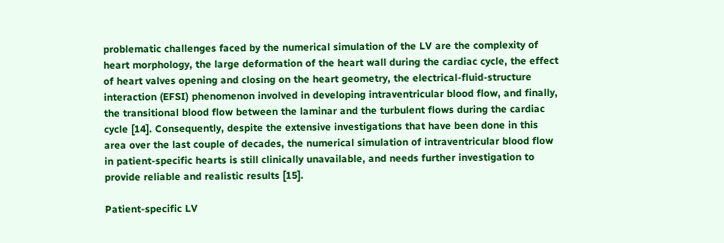problematic challenges faced by the numerical simulation of the LV are the complexity of heart morphology, the large deformation of the heart wall during the cardiac cycle, the effect of heart valves opening and closing on the heart geometry, the electrical-fluid-structure interaction (EFSI) phenomenon involved in developing intraventricular blood flow, and finally, the transitional blood flow between the laminar and the turbulent flows during the cardiac cycle [14]. Consequently, despite the extensive investigations that have been done in this area over the last couple of decades, the numerical simulation of intraventricular blood flow in patient-specific hearts is still clinically unavailable, and needs further investigation to provide reliable and realistic results [15].

Patient-specific LV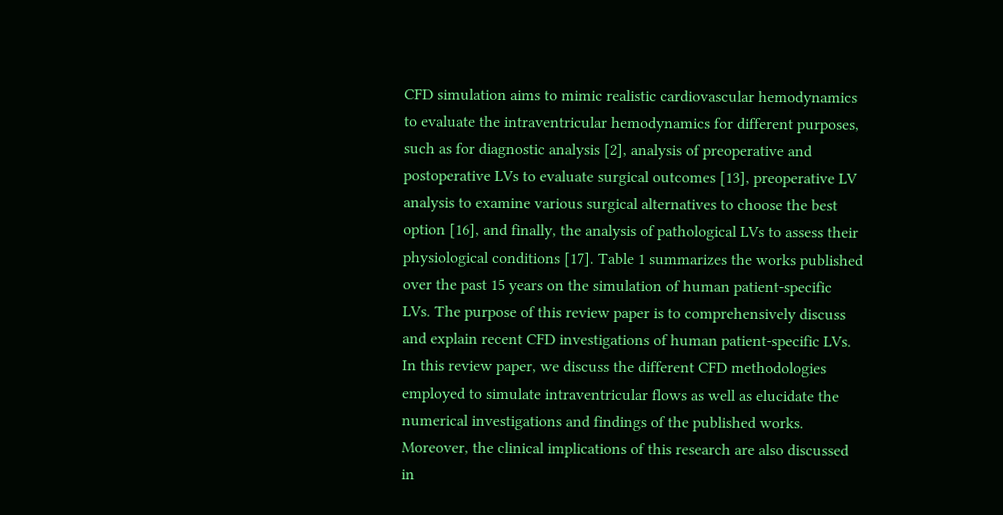CFD simulation aims to mimic realistic cardiovascular hemodynamics to evaluate the intraventricular hemodynamics for different purposes, such as for diagnostic analysis [2], analysis of preoperative and postoperative LVs to evaluate surgical outcomes [13], preoperative LV analysis to examine various surgical alternatives to choose the best option [16], and finally, the analysis of pathological LVs to assess their physiological conditions [17]. Table 1 summarizes the works published over the past 15 years on the simulation of human patient-specific LVs. The purpose of this review paper is to comprehensively discuss and explain recent CFD investigations of human patient-specific LVs. In this review paper, we discuss the different CFD methodologies employed to simulate intraventricular flows as well as elucidate the numerical investigations and findings of the published works. Moreover, the clinical implications of this research are also discussed in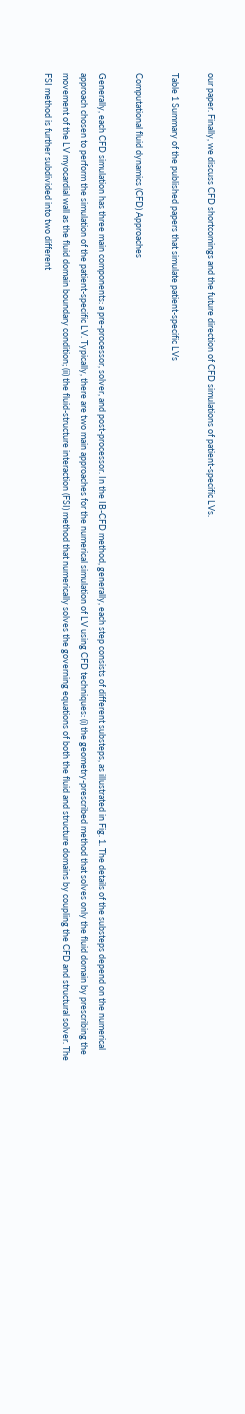our paper. Finally, we discuss CFD shortcomings and the future direction of CFD simulations of patient-specific LVs.

Table 1 Summary of the published papers that simulate patient-specific LVs

Computational fluid dynamics (CFD) Approaches

Generally, each CFD simulation has three main components: a pre-processor, solver, and post-processor. In the IB-CFD method, generally, each step consists of different substeps, as illustrated in Fig. 1. The details of the substeps depend on the numerical approach chosen to perform the simulation of the patient-specific LV. Typically, there are two main approaches for the numerical simulation of LV using CFD techniques: (i) the geometry-prescribed method that solves only the fluid domain by prescribing the movement of the LV myocardial wall as the fluid domain boundary condition; (ii) the fluid-structure interaction (FSI) method that numerically solves the governing equations of both the fluid and structure domains by coupling the CFD and structural solver. The FSI method is further subdivided into two different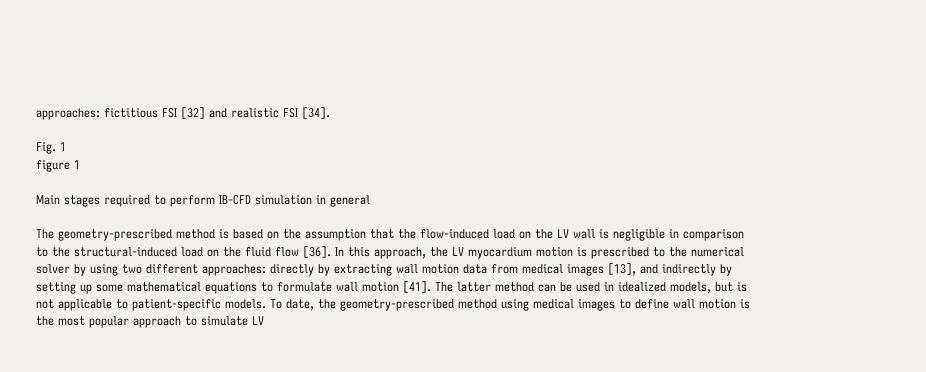approaches: fictitious FSI [32] and realistic FSI [34].

Fig. 1
figure 1

Main stages required to perform IB-CFD simulation in general

The geometry-prescribed method is based on the assumption that the flow-induced load on the LV wall is negligible in comparison to the structural-induced load on the fluid flow [36]. In this approach, the LV myocardium motion is prescribed to the numerical solver by using two different approaches: directly by extracting wall motion data from medical images [13], and indirectly by setting up some mathematical equations to formulate wall motion [41]. The latter method can be used in idealized models, but is not applicable to patient-specific models. To date, the geometry-prescribed method using medical images to define wall motion is the most popular approach to simulate LV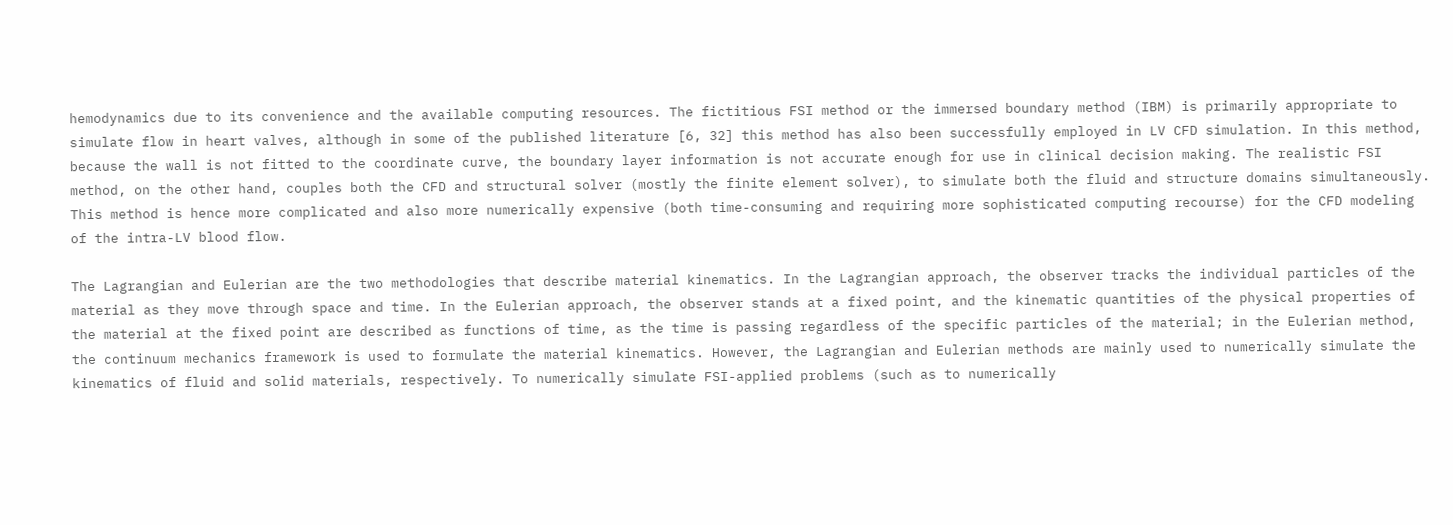hemodynamics due to its convenience and the available computing resources. The fictitious FSI method or the immersed boundary method (IBM) is primarily appropriate to simulate flow in heart valves, although in some of the published literature [6, 32] this method has also been successfully employed in LV CFD simulation. In this method, because the wall is not fitted to the coordinate curve, the boundary layer information is not accurate enough for use in clinical decision making. The realistic FSI method, on the other hand, couples both the CFD and structural solver (mostly the finite element solver), to simulate both the fluid and structure domains simultaneously. This method is hence more complicated and also more numerically expensive (both time-consuming and requiring more sophisticated computing recourse) for the CFD modeling of the intra-LV blood flow.

The Lagrangian and Eulerian are the two methodologies that describe material kinematics. In the Lagrangian approach, the observer tracks the individual particles of the material as they move through space and time. In the Eulerian approach, the observer stands at a fixed point, and the kinematic quantities of the physical properties of the material at the fixed point are described as functions of time, as the time is passing regardless of the specific particles of the material; in the Eulerian method, the continuum mechanics framework is used to formulate the material kinematics. However, the Lagrangian and Eulerian methods are mainly used to numerically simulate the kinematics of fluid and solid materials, respectively. To numerically simulate FSI-applied problems (such as to numerically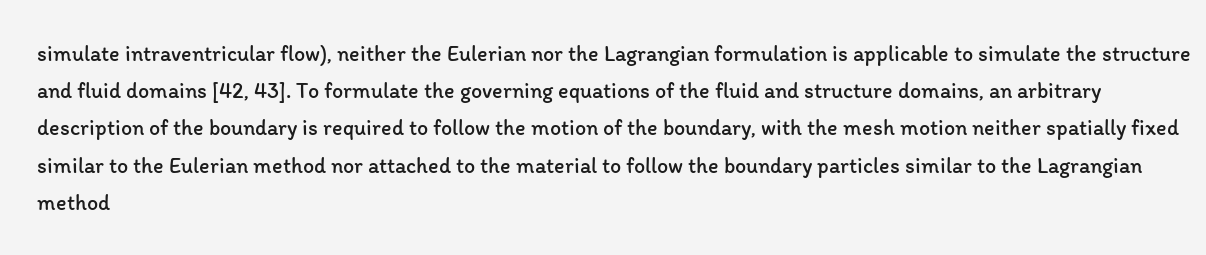simulate intraventricular flow), neither the Eulerian nor the Lagrangian formulation is applicable to simulate the structure and fluid domains [42, 43]. To formulate the governing equations of the fluid and structure domains, an arbitrary description of the boundary is required to follow the motion of the boundary, with the mesh motion neither spatially fixed similar to the Eulerian method nor attached to the material to follow the boundary particles similar to the Lagrangian method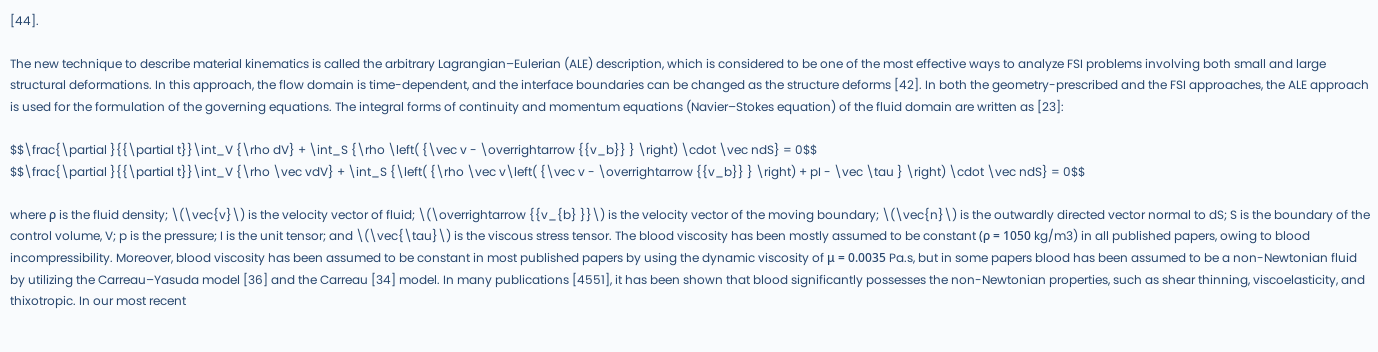[44].

The new technique to describe material kinematics is called the arbitrary Lagrangian–Eulerian (ALE) description, which is considered to be one of the most effective ways to analyze FSI problems involving both small and large structural deformations. In this approach, the flow domain is time-dependent, and the interface boundaries can be changed as the structure deforms [42]. In both the geometry-prescribed and the FSI approaches, the ALE approach is used for the formulation of the governing equations. The integral forms of continuity and momentum equations (Navier–Stokes equation) of the fluid domain are written as [23]:

$$\frac{\partial }{{\partial t}}\int_V {\rho dV} + \int_S {\rho \left( {\vec v - \overrightarrow {{v_b}} } \right) \cdot \vec ndS} = 0$$
$$\frac{\partial }{{\partial t}}\int_V {\rho \vec vdV} + \int_S {\left( {\rho \vec v\left( {\vec v - \overrightarrow {{v_b}} } \right) + pI - \vec \tau } \right) \cdot \vec ndS} = 0$$

where ρ is the fluid density; \(\vec{v}\) is the velocity vector of fluid; \(\overrightarrow {{v_{b} }}\) is the velocity vector of the moving boundary; \(\vec{n}\) is the outwardly directed vector normal to dS; S is the boundary of the control volume, V; p is the pressure; I is the unit tensor; and \(\vec{\tau}\) is the viscous stress tensor. The blood viscosity has been mostly assumed to be constant (ρ = 1050 kg/m3) in all published papers, owing to blood incompressibility. Moreover, blood viscosity has been assumed to be constant in most published papers by using the dynamic viscosity of μ = 0.0035 Pa.s, but in some papers blood has been assumed to be a non-Newtonian fluid by utilizing the Carreau–Yasuda model [36] and the Carreau [34] model. In many publications [4551], it has been shown that blood significantly possesses the non-Newtonian properties, such as shear thinning, viscoelasticity, and thixotropic. In our most recent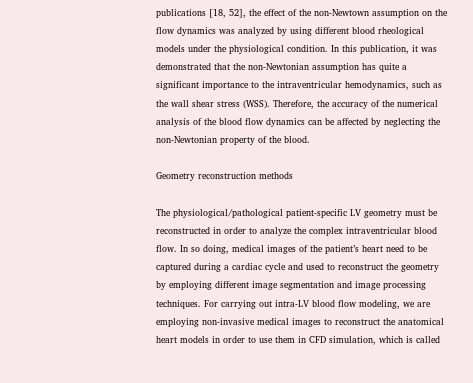publications [18, 52], the effect of the non-Newtown assumption on the flow dynamics was analyzed by using different blood rheological models under the physiological condition. In this publication, it was demonstrated that the non-Newtonian assumption has quite a significant importance to the intraventricular hemodynamics, such as the wall shear stress (WSS). Therefore, the accuracy of the numerical analysis of the blood flow dynamics can be affected by neglecting the non-Newtonian property of the blood.

Geometry reconstruction methods

The physiological/pathological patient-specific LV geometry must be reconstructed in order to analyze the complex intraventricular blood flow. In so doing, medical images of the patient’s heart need to be captured during a cardiac cycle and used to reconstruct the geometry by employing different image segmentation and image processing techniques. For carrying out intra-LV blood flow modeling, we are employing non-invasive medical images to reconstruct the anatomical heart models in order to use them in CFD simulation, which is called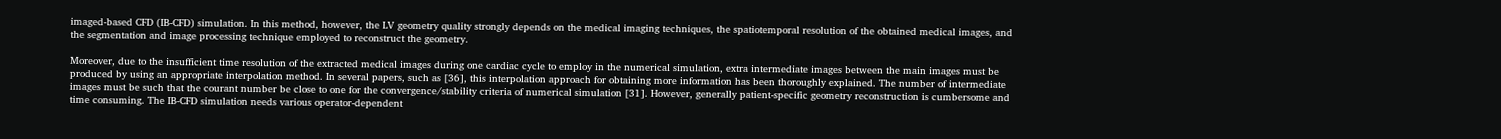imaged-based CFD (IB-CFD) simulation. In this method, however, the LV geometry quality strongly depends on the medical imaging techniques, the spatiotemporal resolution of the obtained medical images, and the segmentation and image processing technique employed to reconstruct the geometry.

Moreover, due to the insufficient time resolution of the extracted medical images during one cardiac cycle to employ in the numerical simulation, extra intermediate images between the main images must be produced by using an appropriate interpolation method. In several papers, such as [36], this interpolation approach for obtaining more information has been thoroughly explained. The number of intermediate images must be such that the courant number be close to one for the convergence/stability criteria of numerical simulation [31]. However, generally patient-specific geometry reconstruction is cumbersome and time consuming. The IB-CFD simulation needs various operator-dependent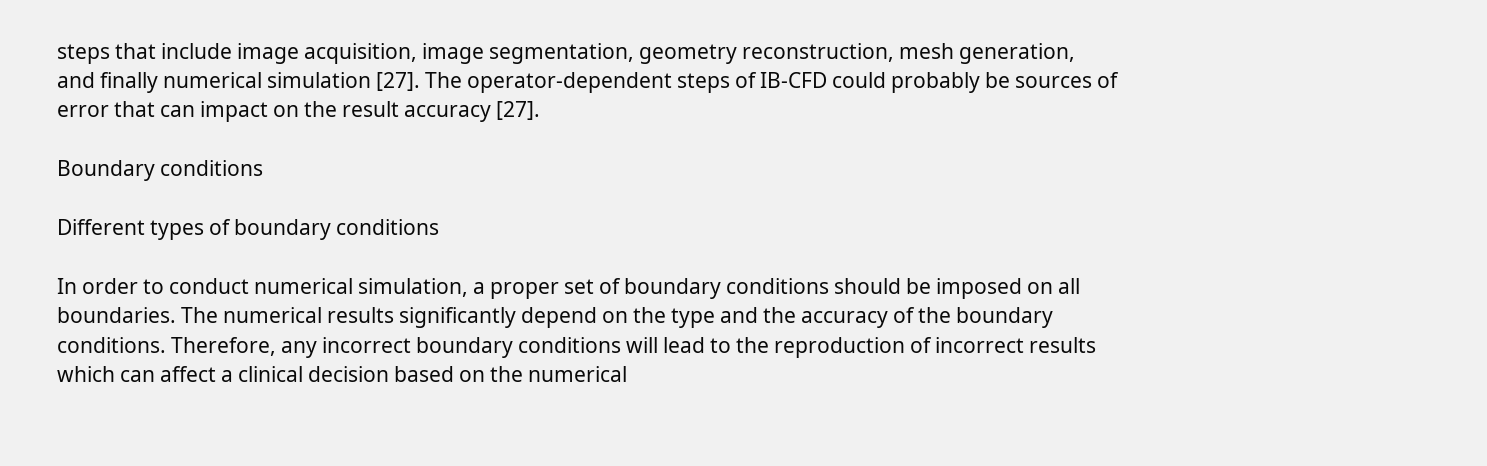steps that include image acquisition, image segmentation, geometry reconstruction, mesh generation, and finally numerical simulation [27]. The operator-dependent steps of IB-CFD could probably be sources of error that can impact on the result accuracy [27].

Boundary conditions

Different types of boundary conditions

In order to conduct numerical simulation, a proper set of boundary conditions should be imposed on all boundaries. The numerical results significantly depend on the type and the accuracy of the boundary conditions. Therefore, any incorrect boundary conditions will lead to the reproduction of incorrect results which can affect a clinical decision based on the numerical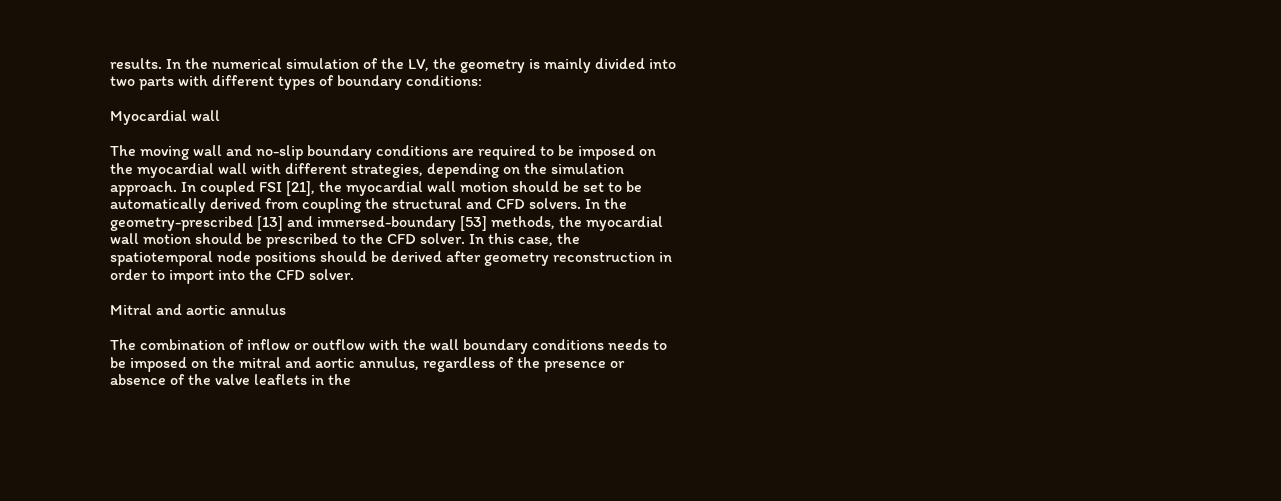results. In the numerical simulation of the LV, the geometry is mainly divided into two parts with different types of boundary conditions:

Myocardial wall

The moving wall and no-slip boundary conditions are required to be imposed on the myocardial wall with different strategies, depending on the simulation approach. In coupled FSI [21], the myocardial wall motion should be set to be automatically derived from coupling the structural and CFD solvers. In the geometry-prescribed [13] and immersed-boundary [53] methods, the myocardial wall motion should be prescribed to the CFD solver. In this case, the spatiotemporal node positions should be derived after geometry reconstruction in order to import into the CFD solver.

Mitral and aortic annulus

The combination of inflow or outflow with the wall boundary conditions needs to be imposed on the mitral and aortic annulus, regardless of the presence or absence of the valve leaflets in the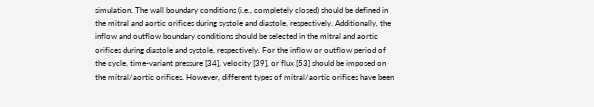simulation. The wall boundary conditions (i.e., completely closed) should be defined in the mitral and aortic orifices during systole and diastole, respectively. Additionally, the inflow and outflow boundary conditions should be selected in the mitral and aortic orifices during diastole and systole, respectively. For the inflow or outflow period of the cycle, time-variant pressure [34], velocity [39], or flux [53] should be imposed on the mitral/aortic orifices. However, different types of mitral/aortic orifices have been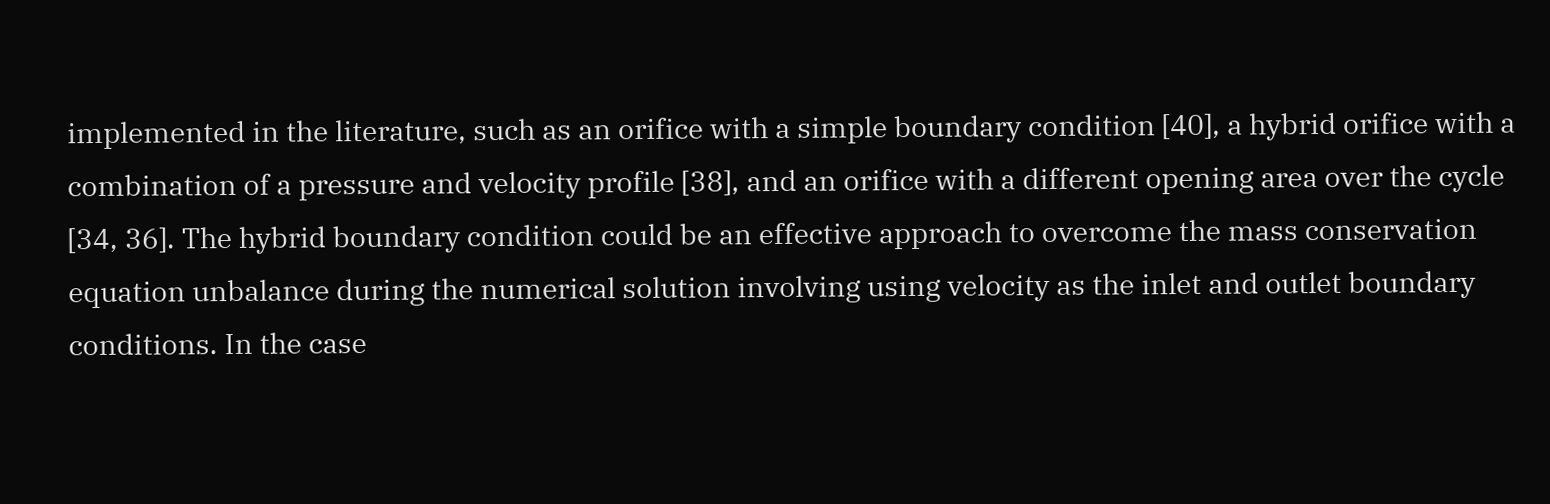implemented in the literature, such as an orifice with a simple boundary condition [40], a hybrid orifice with a combination of a pressure and velocity profile [38], and an orifice with a different opening area over the cycle [34, 36]. The hybrid boundary condition could be an effective approach to overcome the mass conservation equation unbalance during the numerical solution involving using velocity as the inlet and outlet boundary conditions. In the case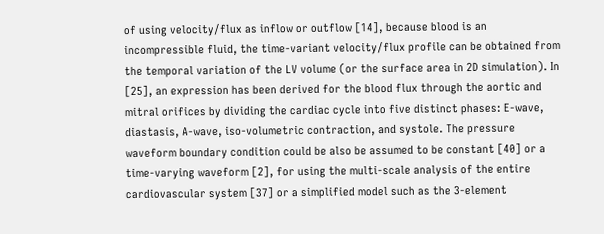of using velocity/flux as inflow or outflow [14], because blood is an incompressible fluid, the time-variant velocity/flux profile can be obtained from the temporal variation of the LV volume (or the surface area in 2D simulation). In [25], an expression has been derived for the blood flux through the aortic and mitral orifices by dividing the cardiac cycle into five distinct phases: E-wave, diastasis, A-wave, iso-volumetric contraction, and systole. The pressure waveform boundary condition could be also be assumed to be constant [40] or a time-varying waveform [2], for using the multi-scale analysis of the entire cardiovascular system [37] or a simplified model such as the 3-element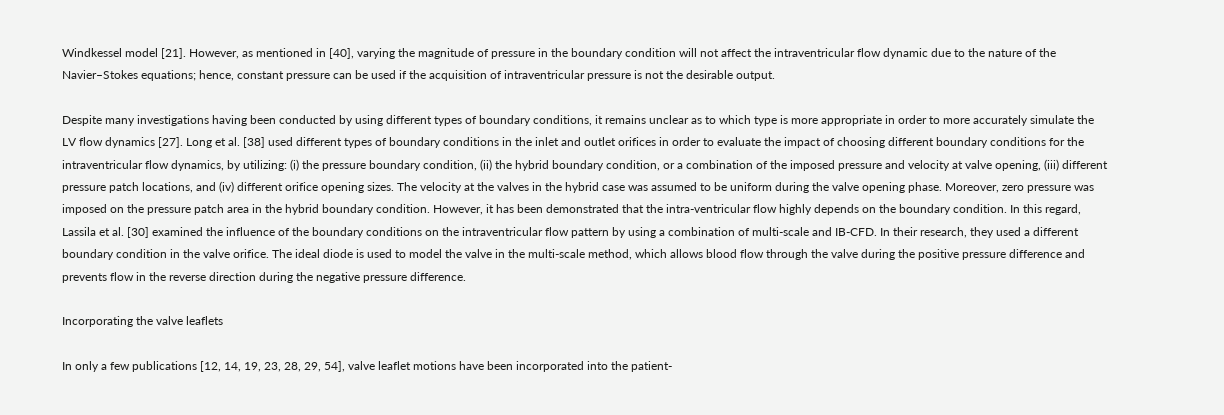Windkessel model [21]. However, as mentioned in [40], varying the magnitude of pressure in the boundary condition will not affect the intraventricular flow dynamic due to the nature of the Navier–Stokes equations; hence, constant pressure can be used if the acquisition of intraventricular pressure is not the desirable output.

Despite many investigations having been conducted by using different types of boundary conditions, it remains unclear as to which type is more appropriate in order to more accurately simulate the LV flow dynamics [27]. Long et al. [38] used different types of boundary conditions in the inlet and outlet orifices in order to evaluate the impact of choosing different boundary conditions for the intraventricular flow dynamics, by utilizing: (i) the pressure boundary condition, (ii) the hybrid boundary condition, or a combination of the imposed pressure and velocity at valve opening, (iii) different pressure patch locations, and (iv) different orifice opening sizes. The velocity at the valves in the hybrid case was assumed to be uniform during the valve opening phase. Moreover, zero pressure was imposed on the pressure patch area in the hybrid boundary condition. However, it has been demonstrated that the intra-ventricular flow highly depends on the boundary condition. In this regard, Lassila et al. [30] examined the influence of the boundary conditions on the intraventricular flow pattern by using a combination of multi-scale and IB-CFD. In their research, they used a different boundary condition in the valve orifice. The ideal diode is used to model the valve in the multi-scale method, which allows blood flow through the valve during the positive pressure difference and prevents flow in the reverse direction during the negative pressure difference.

Incorporating the valve leaflets

In only a few publications [12, 14, 19, 23, 28, 29, 54], valve leaflet motions have been incorporated into the patient-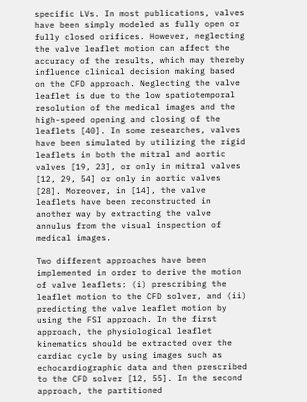specific LVs. In most publications, valves have been simply modeled as fully open or fully closed orifices. However, neglecting the valve leaflet motion can affect the accuracy of the results, which may thereby influence clinical decision making based on the CFD approach. Neglecting the valve leaflet is due to the low spatiotemporal resolution of the medical images and the high-speed opening and closing of the leaflets [40]. In some researches, valves have been simulated by utilizing the rigid leaflets in both the mitral and aortic valves [19, 23], or only in mitral valves [12, 29, 54] or only in aortic valves [28]. Moreover, in [14], the valve leaflets have been reconstructed in another way by extracting the valve annulus from the visual inspection of medical images.

Two different approaches have been implemented in order to derive the motion of valve leaflets: (i) prescribing the leaflet motion to the CFD solver, and (ii) predicting the valve leaflet motion by using the FSI approach. In the first approach, the physiological leaflet kinematics should be extracted over the cardiac cycle by using images such as echocardiographic data and then prescribed to the CFD solver [12, 55]. In the second approach, the partitioned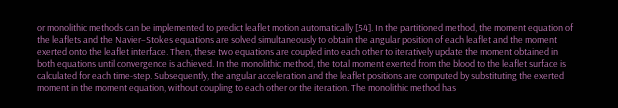or monolithic methods can be implemented to predict leaflet motion automatically [54]. In the partitioned method, the moment equation of the leaflets and the Navier–Stokes equations are solved simultaneously to obtain the angular position of each leaflet and the moment exerted onto the leaflet interface. Then, these two equations are coupled into each other to iteratively update the moment obtained in both equations until convergence is achieved. In the monolithic method, the total moment exerted from the blood to the leaflet surface is calculated for each time-step. Subsequently, the angular acceleration and the leaflet positions are computed by substituting the exerted moment in the moment equation, without coupling to each other or the iteration. The monolithic method has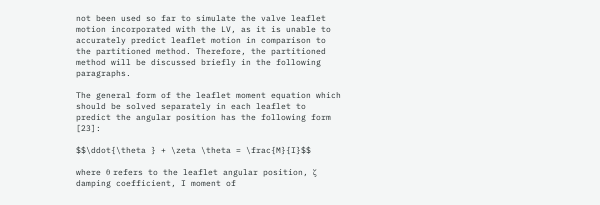not been used so far to simulate the valve leaflet motion incorporated with the LV, as it is unable to accurately predict leaflet motion in comparison to the partitioned method. Therefore, the partitioned method will be discussed briefly in the following paragraphs.

The general form of the leaflet moment equation which should be solved separately in each leaflet to predict the angular position has the following form [23]:

$$\ddot{\theta } + \zeta \theta = \frac{M}{I}$$

where θ refers to the leaflet angular position, ζ damping coefficient, I moment of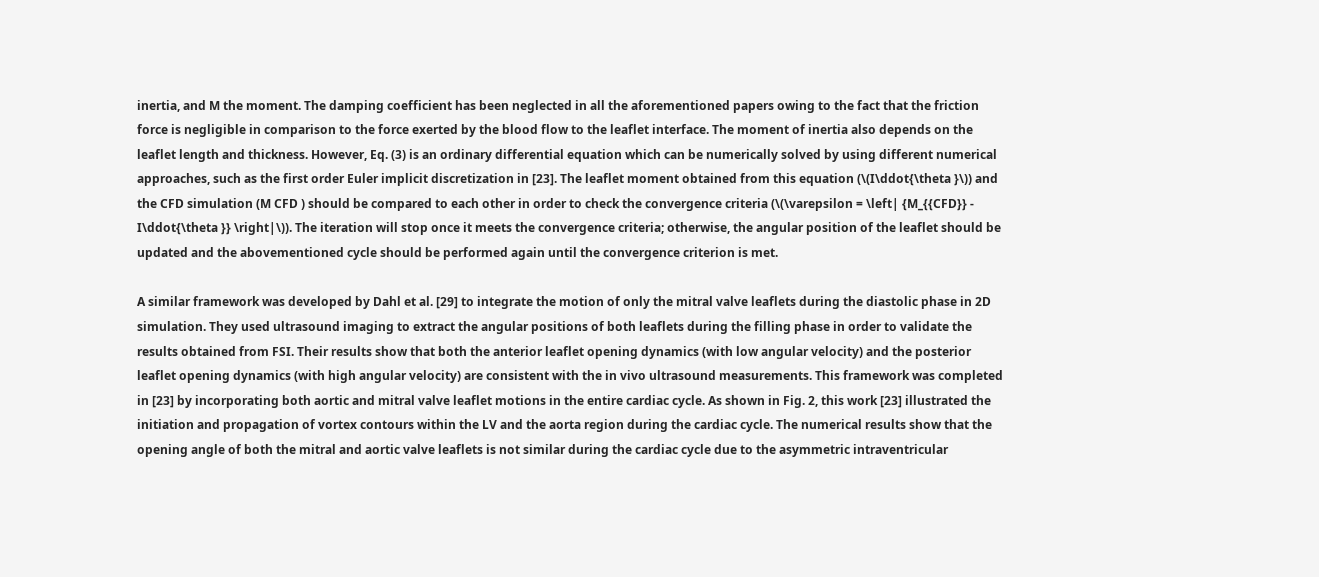inertia, and M the moment. The damping coefficient has been neglected in all the aforementioned papers owing to the fact that the friction force is negligible in comparison to the force exerted by the blood flow to the leaflet interface. The moment of inertia also depends on the leaflet length and thickness. However, Eq. (3) is an ordinary differential equation which can be numerically solved by using different numerical approaches, such as the first order Euler implicit discretization in [23]. The leaflet moment obtained from this equation (\(I\ddot{\theta }\)) and the CFD simulation (M CFD ) should be compared to each other in order to check the convergence criteria (\(\varepsilon = \left| {M_{{CFD}} - I\ddot{\theta }} \right|\)). The iteration will stop once it meets the convergence criteria; otherwise, the angular position of the leaflet should be updated and the abovementioned cycle should be performed again until the convergence criterion is met.

A similar framework was developed by Dahl et al. [29] to integrate the motion of only the mitral valve leaflets during the diastolic phase in 2D simulation. They used ultrasound imaging to extract the angular positions of both leaflets during the filling phase in order to validate the results obtained from FSI. Their results show that both the anterior leaflet opening dynamics (with low angular velocity) and the posterior leaflet opening dynamics (with high angular velocity) are consistent with the in vivo ultrasound measurements. This framework was completed in [23] by incorporating both aortic and mitral valve leaflet motions in the entire cardiac cycle. As shown in Fig. 2, this work [23] illustrated the initiation and propagation of vortex contours within the LV and the aorta region during the cardiac cycle. The numerical results show that the opening angle of both the mitral and aortic valve leaflets is not similar during the cardiac cycle due to the asymmetric intraventricular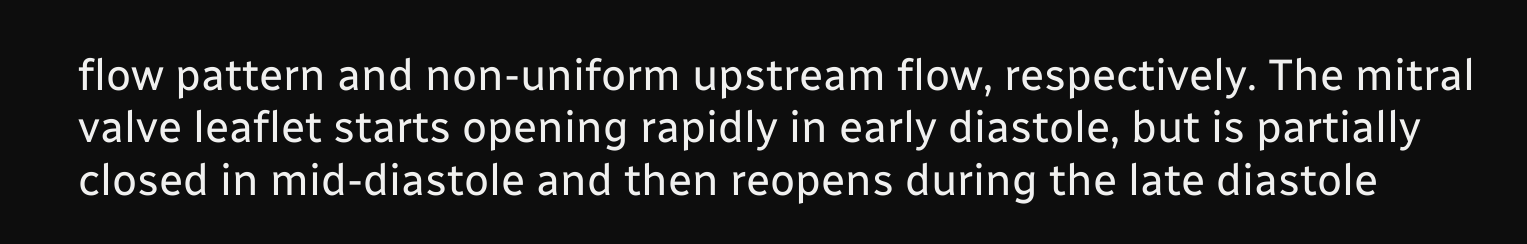flow pattern and non-uniform upstream flow, respectively. The mitral valve leaflet starts opening rapidly in early diastole, but is partially closed in mid-diastole and then reopens during the late diastole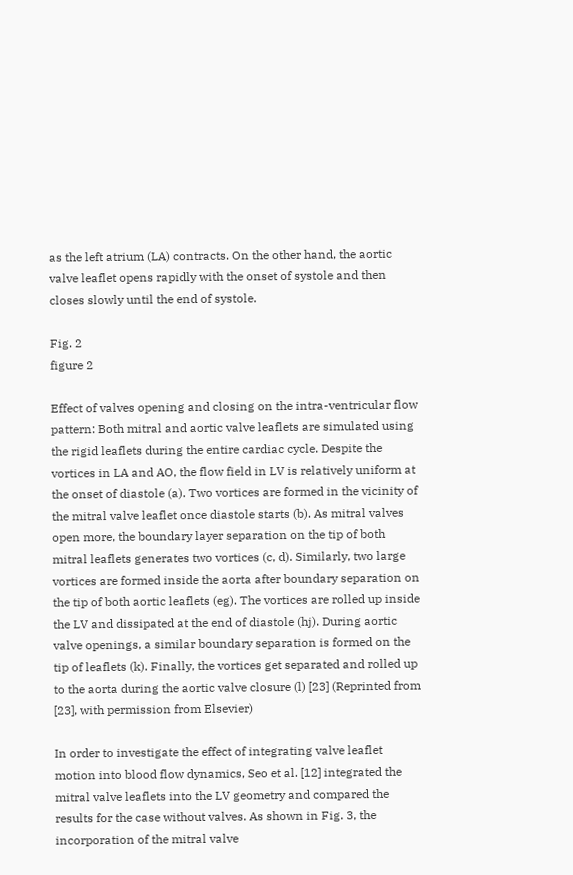as the left atrium (LA) contracts. On the other hand, the aortic valve leaflet opens rapidly with the onset of systole and then closes slowly until the end of systole.

Fig. 2
figure 2

Effect of valves opening and closing on the intra-ventricular flow pattern: Both mitral and aortic valve leaflets are simulated using the rigid leaflets during the entire cardiac cycle. Despite the vortices in LA and AO, the flow field in LV is relatively uniform at the onset of diastole (a). Two vortices are formed in the vicinity of the mitral valve leaflet once diastole starts (b). As mitral valves open more, the boundary layer separation on the tip of both mitral leaflets generates two vortices (c, d). Similarly, two large vortices are formed inside the aorta after boundary separation on the tip of both aortic leaflets (eg). The vortices are rolled up inside the LV and dissipated at the end of diastole (hj). During aortic valve openings, a similar boundary separation is formed on the tip of leaflets (k). Finally, the vortices get separated and rolled up to the aorta during the aortic valve closure (l) [23] (Reprinted from [23], with permission from Elsevier)

In order to investigate the effect of integrating valve leaflet motion into blood flow dynamics, Seo et al. [12] integrated the mitral valve leaflets into the LV geometry and compared the results for the case without valves. As shown in Fig. 3, the incorporation of the mitral valve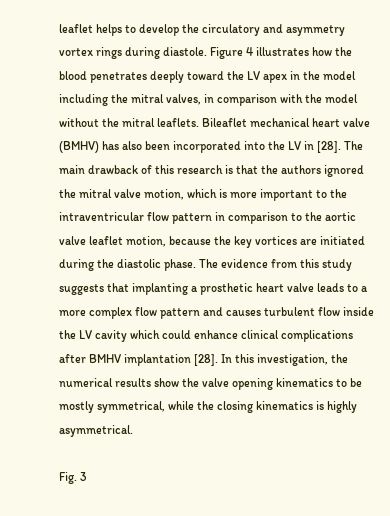leaflet helps to develop the circulatory and asymmetry vortex rings during diastole. Figure 4 illustrates how the blood penetrates deeply toward the LV apex in the model including the mitral valves, in comparison with the model without the mitral leaflets. Bileaflet mechanical heart valve (BMHV) has also been incorporated into the LV in [28]. The main drawback of this research is that the authors ignored the mitral valve motion, which is more important to the intraventricular flow pattern in comparison to the aortic valve leaflet motion, because the key vortices are initiated during the diastolic phase. The evidence from this study suggests that implanting a prosthetic heart valve leads to a more complex flow pattern and causes turbulent flow inside the LV cavity which could enhance clinical complications after BMHV implantation [28]. In this investigation, the numerical results show the valve opening kinematics to be mostly symmetrical, while the closing kinematics is highly asymmetrical.

Fig. 3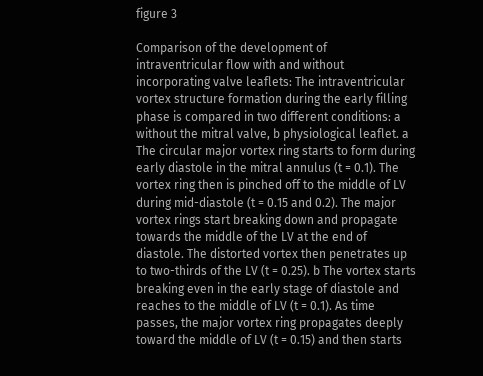figure 3

Comparison of the development of intraventricular flow with and without incorporating valve leaflets: The intraventricular vortex structure formation during the early filling phase is compared in two different conditions: a without the mitral valve, b physiological leaflet. a The circular major vortex ring starts to form during early diastole in the mitral annulus (t = 0.1). The vortex ring then is pinched off to the middle of LV during mid-diastole (t = 0.15 and 0.2). The major vortex rings start breaking down and propagate towards the middle of the LV at the end of diastole. The distorted vortex then penetrates up to two-thirds of the LV (t = 0.25). b The vortex starts breaking even in the early stage of diastole and reaches to the middle of LV (t = 0.1). As time passes, the major vortex ring propagates deeply toward the middle of LV (t = 0.15) and then starts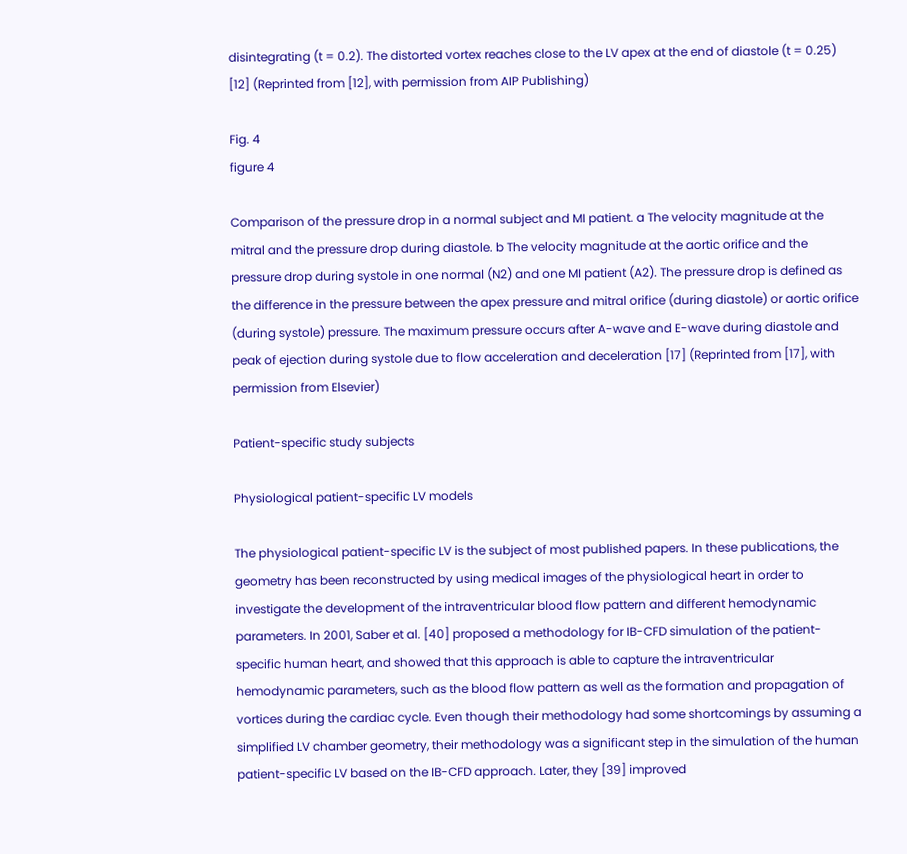disintegrating (t = 0.2). The distorted vortex reaches close to the LV apex at the end of diastole (t = 0.25) [12] (Reprinted from [12], with permission from AIP Publishing)

Fig. 4
figure 4

Comparison of the pressure drop in a normal subject and MI patient. a The velocity magnitude at the mitral and the pressure drop during diastole. b The velocity magnitude at the aortic orifice and the pressure drop during systole in one normal (N2) and one MI patient (A2). The pressure drop is defined as the difference in the pressure between the apex pressure and mitral orifice (during diastole) or aortic orifice (during systole) pressure. The maximum pressure occurs after A-wave and E-wave during diastole and peak of ejection during systole due to flow acceleration and deceleration [17] (Reprinted from [17], with permission from Elsevier)

Patient-specific study subjects

Physiological patient-specific LV models

The physiological patient-specific LV is the subject of most published papers. In these publications, the geometry has been reconstructed by using medical images of the physiological heart in order to investigate the development of the intraventricular blood flow pattern and different hemodynamic parameters. In 2001, Saber et al. [40] proposed a methodology for IB-CFD simulation of the patient-specific human heart, and showed that this approach is able to capture the intraventricular hemodynamic parameters, such as the blood flow pattern as well as the formation and propagation of vortices during the cardiac cycle. Even though their methodology had some shortcomings by assuming a simplified LV chamber geometry, their methodology was a significant step in the simulation of the human patient-specific LV based on the IB-CFD approach. Later, they [39] improved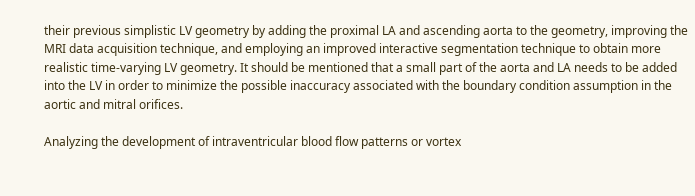their previous simplistic LV geometry by adding the proximal LA and ascending aorta to the geometry, improving the MRI data acquisition technique, and employing an improved interactive segmentation technique to obtain more realistic time-varying LV geometry. It should be mentioned that a small part of the aorta and LA needs to be added into the LV in order to minimize the possible inaccuracy associated with the boundary condition assumption in the aortic and mitral orifices.

Analyzing the development of intraventricular blood flow patterns or vortex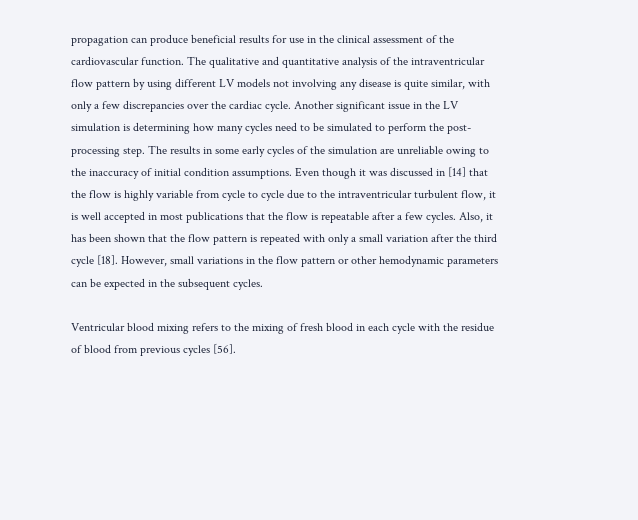propagation can produce beneficial results for use in the clinical assessment of the cardiovascular function. The qualitative and quantitative analysis of the intraventricular flow pattern by using different LV models not involving any disease is quite similar, with only a few discrepancies over the cardiac cycle. Another significant issue in the LV simulation is determining how many cycles need to be simulated to perform the post-processing step. The results in some early cycles of the simulation are unreliable owing to the inaccuracy of initial condition assumptions. Even though it was discussed in [14] that the flow is highly variable from cycle to cycle due to the intraventricular turbulent flow, it is well accepted in most publications that the flow is repeatable after a few cycles. Also, it has been shown that the flow pattern is repeated with only a small variation after the third cycle [18]. However, small variations in the flow pattern or other hemodynamic parameters can be expected in the subsequent cycles.

Ventricular blood mixing refers to the mixing of fresh blood in each cycle with the residue of blood from previous cycles [56].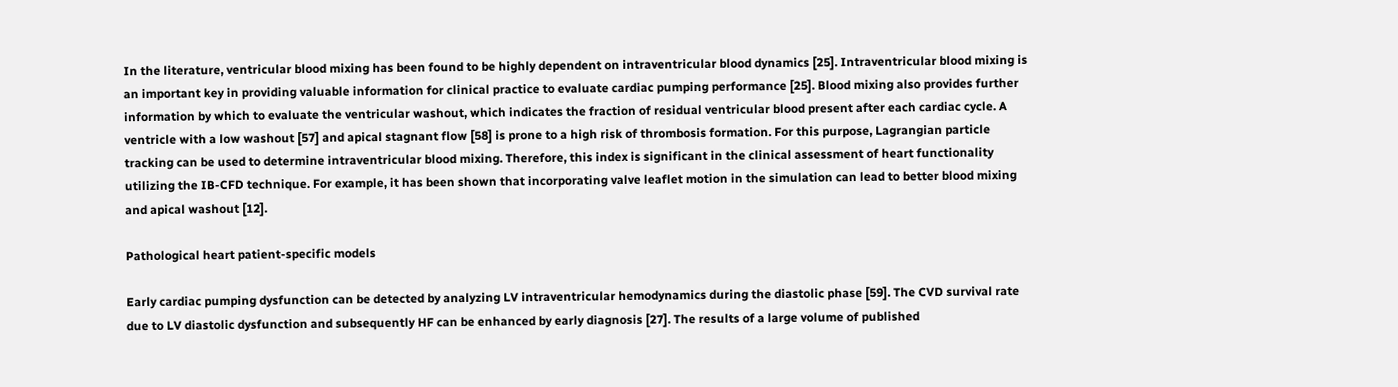In the literature, ventricular blood mixing has been found to be highly dependent on intraventricular blood dynamics [25]. Intraventricular blood mixing is an important key in providing valuable information for clinical practice to evaluate cardiac pumping performance [25]. Blood mixing also provides further information by which to evaluate the ventricular washout, which indicates the fraction of residual ventricular blood present after each cardiac cycle. A ventricle with a low washout [57] and apical stagnant flow [58] is prone to a high risk of thrombosis formation. For this purpose, Lagrangian particle tracking can be used to determine intraventricular blood mixing. Therefore, this index is significant in the clinical assessment of heart functionality utilizing the IB-CFD technique. For example, it has been shown that incorporating valve leaflet motion in the simulation can lead to better blood mixing and apical washout [12].

Pathological heart patient-specific models

Early cardiac pumping dysfunction can be detected by analyzing LV intraventricular hemodynamics during the diastolic phase [59]. The CVD survival rate due to LV diastolic dysfunction and subsequently HF can be enhanced by early diagnosis [27]. The results of a large volume of published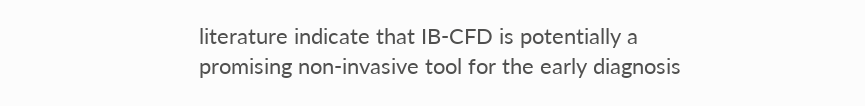literature indicate that IB-CFD is potentially a promising non-invasive tool for the early diagnosis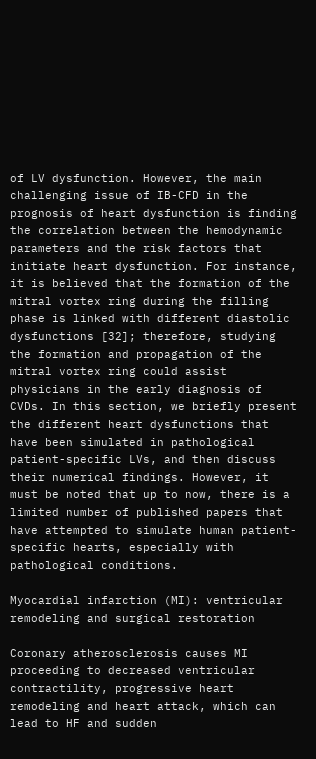of LV dysfunction. However, the main challenging issue of IB-CFD in the prognosis of heart dysfunction is finding the correlation between the hemodynamic parameters and the risk factors that initiate heart dysfunction. For instance, it is believed that the formation of the mitral vortex ring during the filling phase is linked with different diastolic dysfunctions [32]; therefore, studying the formation and propagation of the mitral vortex ring could assist physicians in the early diagnosis of CVDs. In this section, we briefly present the different heart dysfunctions that have been simulated in pathological patient-specific LVs, and then discuss their numerical findings. However, it must be noted that up to now, there is a limited number of published papers that have attempted to simulate human patient-specific hearts, especially with pathological conditions.

Myocardial infarction (MI): ventricular remodeling and surgical restoration

Coronary atherosclerosis causes MI proceeding to decreased ventricular contractility, progressive heart remodeling and heart attack, which can lead to HF and sudden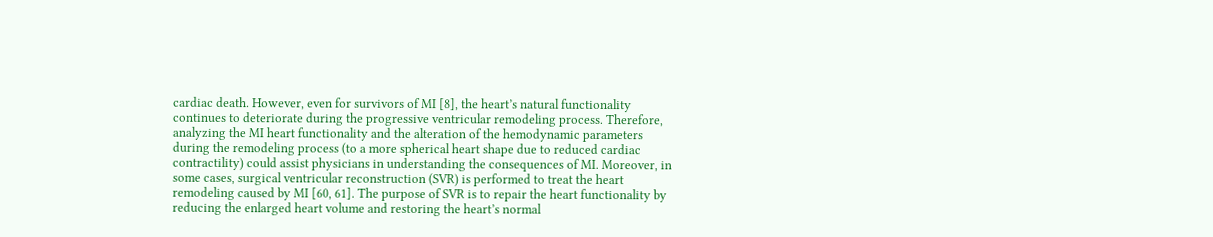cardiac death. However, even for survivors of MI [8], the heart’s natural functionality continues to deteriorate during the progressive ventricular remodeling process. Therefore, analyzing the MI heart functionality and the alteration of the hemodynamic parameters during the remodeling process (to a more spherical heart shape due to reduced cardiac contractility) could assist physicians in understanding the consequences of MI. Moreover, in some cases, surgical ventricular reconstruction (SVR) is performed to treat the heart remodeling caused by MI [60, 61]. The purpose of SVR is to repair the heart functionality by reducing the enlarged heart volume and restoring the heart’s normal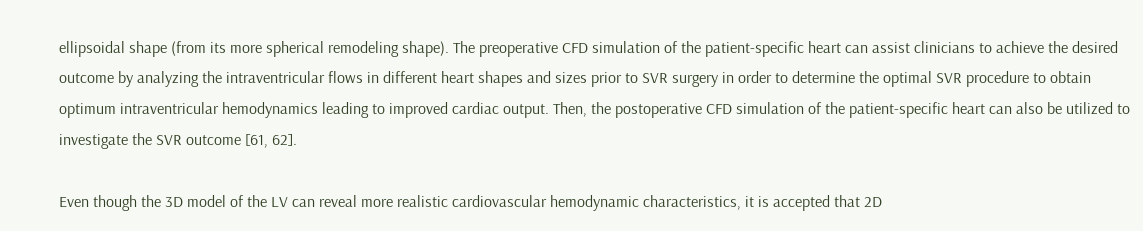ellipsoidal shape (from its more spherical remodeling shape). The preoperative CFD simulation of the patient-specific heart can assist clinicians to achieve the desired outcome by analyzing the intraventricular flows in different heart shapes and sizes prior to SVR surgery in order to determine the optimal SVR procedure to obtain optimum intraventricular hemodynamics leading to improved cardiac output. Then, the postoperative CFD simulation of the patient-specific heart can also be utilized to investigate the SVR outcome [61, 62].

Even though the 3D model of the LV can reveal more realistic cardiovascular hemodynamic characteristics, it is accepted that 2D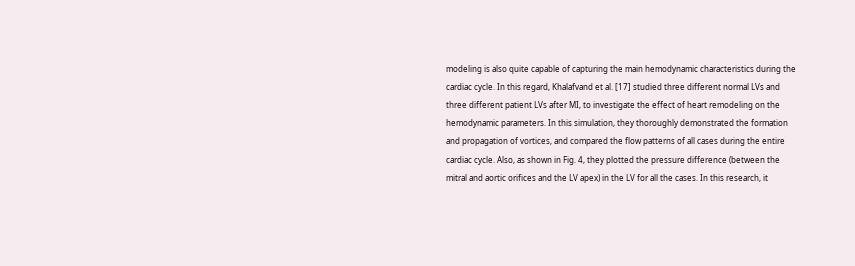modeling is also quite capable of capturing the main hemodynamic characteristics during the cardiac cycle. In this regard, Khalafvand et al. [17] studied three different normal LVs and three different patient LVs after MI, to investigate the effect of heart remodeling on the hemodynamic parameters. In this simulation, they thoroughly demonstrated the formation and propagation of vortices, and compared the flow patterns of all cases during the entire cardiac cycle. Also, as shown in Fig. 4, they plotted the pressure difference (between the mitral and aortic orifices and the LV apex) in the LV for all the cases. In this research, it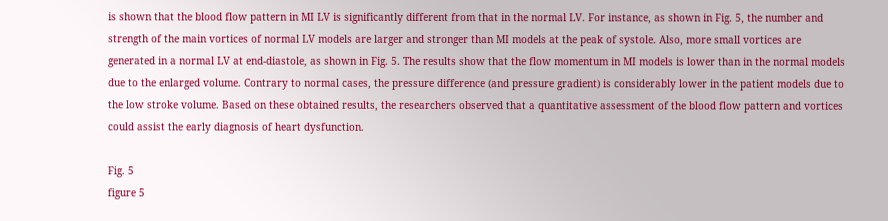is shown that the blood flow pattern in MI LV is significantly different from that in the normal LV. For instance, as shown in Fig. 5, the number and strength of the main vortices of normal LV models are larger and stronger than MI models at the peak of systole. Also, more small vortices are generated in a normal LV at end-diastole, as shown in Fig. 5. The results show that the flow momentum in MI models is lower than in the normal models due to the enlarged volume. Contrary to normal cases, the pressure difference (and pressure gradient) is considerably lower in the patient models due to the low stroke volume. Based on these obtained results, the researchers observed that a quantitative assessment of the blood flow pattern and vortices could assist the early diagnosis of heart dysfunction.

Fig. 5
figure 5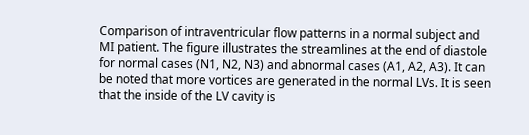Comparison of intraventricular flow patterns in a normal subject and MI patient. The figure illustrates the streamlines at the end of diastole for normal cases (N1, N2, N3) and abnormal cases (A1, A2, A3). It can be noted that more vortices are generated in the normal LVs. It is seen that the inside of the LV cavity is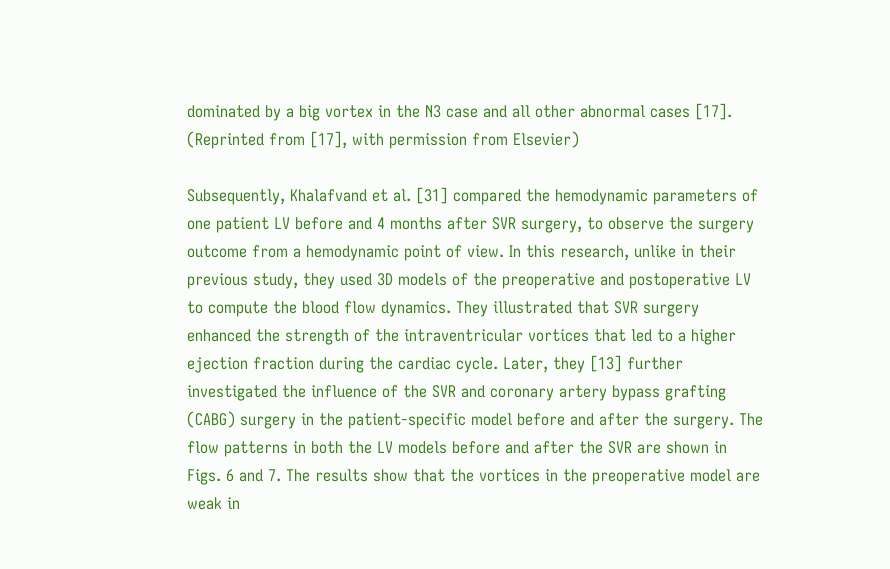dominated by a big vortex in the N3 case and all other abnormal cases [17]. (Reprinted from [17], with permission from Elsevier)

Subsequently, Khalafvand et al. [31] compared the hemodynamic parameters of one patient LV before and 4 months after SVR surgery, to observe the surgery outcome from a hemodynamic point of view. In this research, unlike in their previous study, they used 3D models of the preoperative and postoperative LV to compute the blood flow dynamics. They illustrated that SVR surgery enhanced the strength of the intraventricular vortices that led to a higher ejection fraction during the cardiac cycle. Later, they [13] further investigated the influence of the SVR and coronary artery bypass grafting (CABG) surgery in the patient-specific model before and after the surgery. The flow patterns in both the LV models before and after the SVR are shown in Figs. 6 and 7. The results show that the vortices in the preoperative model are weak in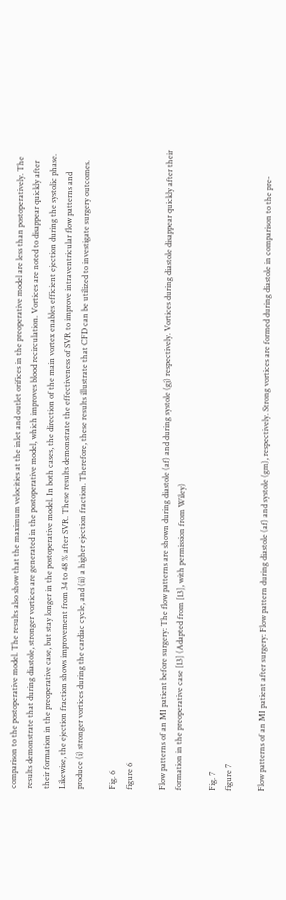comparison to the postoperative model. The results also show that the maximum velocities at the inlet and outlet orifices in the preoperative model are less than postoperatively. The results demonstrate that during diastole, stronger vortices are generated in the postoperative model, which improves blood recirculation. Vortices are noted to disappear quickly after their formation in the preoperative case, but stay longer in the postoperative model. In both cases, the direction of the main vortex enables efficient ejection during the systolic phase. Likewise, the ejection fraction shows improvement from 34 to 48 % after SVR. These results demonstrate the effectiveness of SVR to improve intraventricular flow patterns and produce (i) stronger vortices during the cardiac cycle, and (ii) a higher ejection fraction. Therefore, these results illustrate that CFD can be utilized to investigate surgery outcomes.

Fig. 6
figure 6

Flow patterns of an MI patient before surgery: The flow patterns are shown during diastole (af) and during systole (gj) respectively. Vortices during diastole disappear quickly after their formation in the preoperative case [13] (Adapted from [13], with permission from Wiley)

Fig. 7
figure 7

Flow patterns of an MI patient after surgery: Flow pattern during diastole (af) and systole (gm), respectively. Strong vortices are formed during diastole in comparison to the pre-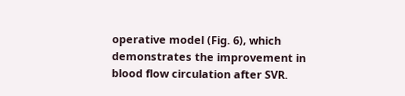operative model (Fig. 6), which demonstrates the improvement in blood flow circulation after SVR.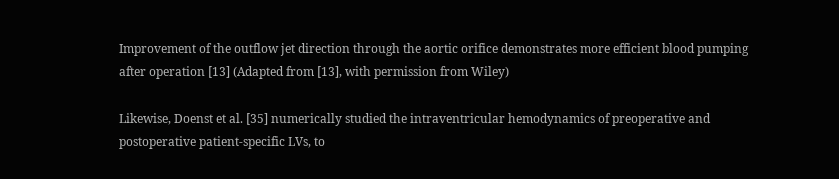Improvement of the outflow jet direction through the aortic orifice demonstrates more efficient blood pumping after operation [13] (Adapted from [13], with permission from Wiley)

Likewise, Doenst et al. [35] numerically studied the intraventricular hemodynamics of preoperative and postoperative patient-specific LVs, to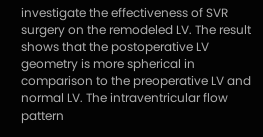investigate the effectiveness of SVR surgery on the remodeled LV. The result shows that the postoperative LV geometry is more spherical in comparison to the preoperative LV and normal LV. The intraventricular flow pattern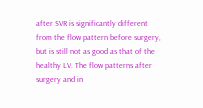after SVR is significantly different from the flow pattern before surgery, but is still not as good as that of the healthy LV. The flow patterns after surgery and in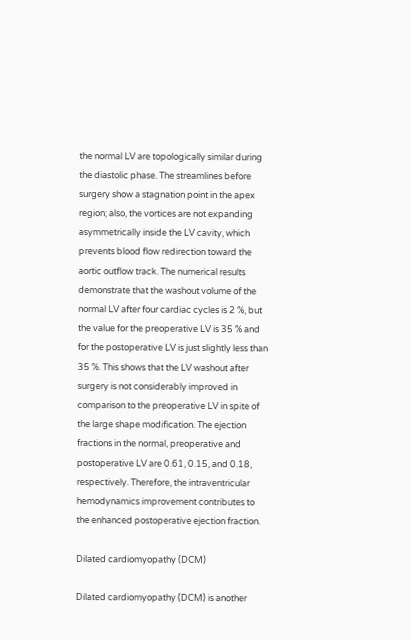the normal LV are topologically similar during the diastolic phase. The streamlines before surgery show a stagnation point in the apex region; also, the vortices are not expanding asymmetrically inside the LV cavity, which prevents blood flow redirection toward the aortic outflow track. The numerical results demonstrate that the washout volume of the normal LV after four cardiac cycles is 2 %, but the value for the preoperative LV is 35 % and for the postoperative LV is just slightly less than 35 %. This shows that the LV washout after surgery is not considerably improved in comparison to the preoperative LV in spite of the large shape modification. The ejection fractions in the normal, preoperative and postoperative LV are 0.61, 0.15, and 0.18, respectively. Therefore, the intraventricular hemodynamics improvement contributes to the enhanced postoperative ejection fraction.

Dilated cardiomyopathy (DCM)

Dilated cardiomyopathy (DCM) is another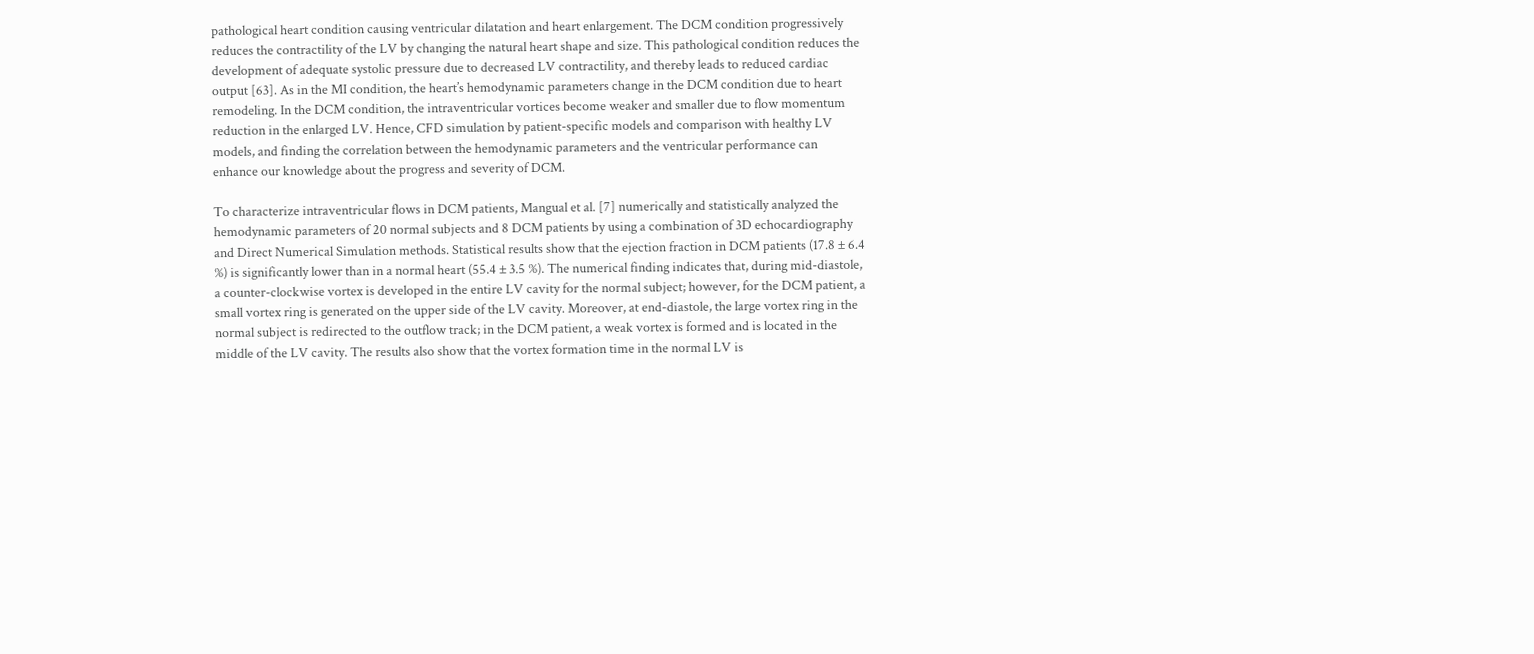pathological heart condition causing ventricular dilatation and heart enlargement. The DCM condition progressively reduces the contractility of the LV by changing the natural heart shape and size. This pathological condition reduces the development of adequate systolic pressure due to decreased LV contractility, and thereby leads to reduced cardiac output [63]. As in the MI condition, the heart’s hemodynamic parameters change in the DCM condition due to heart remodeling. In the DCM condition, the intraventricular vortices become weaker and smaller due to flow momentum reduction in the enlarged LV. Hence, CFD simulation by patient-specific models and comparison with healthy LV models, and finding the correlation between the hemodynamic parameters and the ventricular performance can enhance our knowledge about the progress and severity of DCM.

To characterize intraventricular flows in DCM patients, Mangual et al. [7] numerically and statistically analyzed the hemodynamic parameters of 20 normal subjects and 8 DCM patients by using a combination of 3D echocardiography and Direct Numerical Simulation methods. Statistical results show that the ejection fraction in DCM patients (17.8 ± 6.4 %) is significantly lower than in a normal heart (55.4 ± 3.5 %). The numerical finding indicates that, during mid-diastole, a counter-clockwise vortex is developed in the entire LV cavity for the normal subject; however, for the DCM patient, a small vortex ring is generated on the upper side of the LV cavity. Moreover, at end-diastole, the large vortex ring in the normal subject is redirected to the outflow track; in the DCM patient, a weak vortex is formed and is located in the middle of the LV cavity. The results also show that the vortex formation time in the normal LV is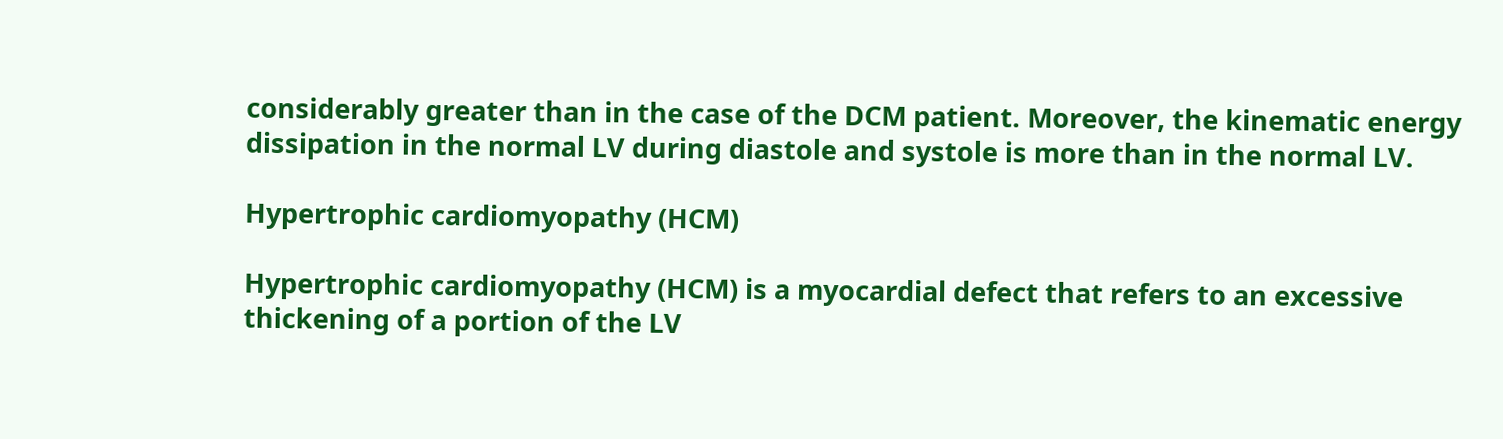considerably greater than in the case of the DCM patient. Moreover, the kinematic energy dissipation in the normal LV during diastole and systole is more than in the normal LV.

Hypertrophic cardiomyopathy (HCM)

Hypertrophic cardiomyopathy (HCM) is a myocardial defect that refers to an excessive thickening of a portion of the LV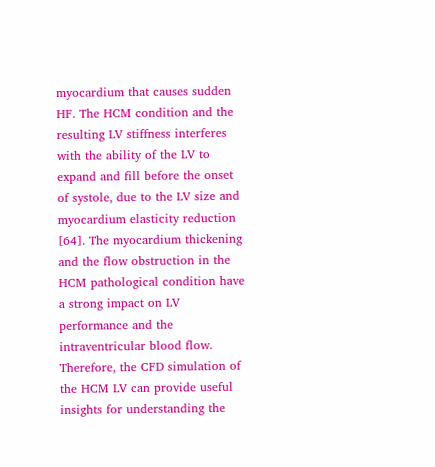myocardium that causes sudden HF. The HCM condition and the resulting LV stiffness interferes with the ability of the LV to expand and fill before the onset of systole, due to the LV size and myocardium elasticity reduction [64]. The myocardium thickening and the flow obstruction in the HCM pathological condition have a strong impact on LV performance and the intraventricular blood flow. Therefore, the CFD simulation of the HCM LV can provide useful insights for understanding the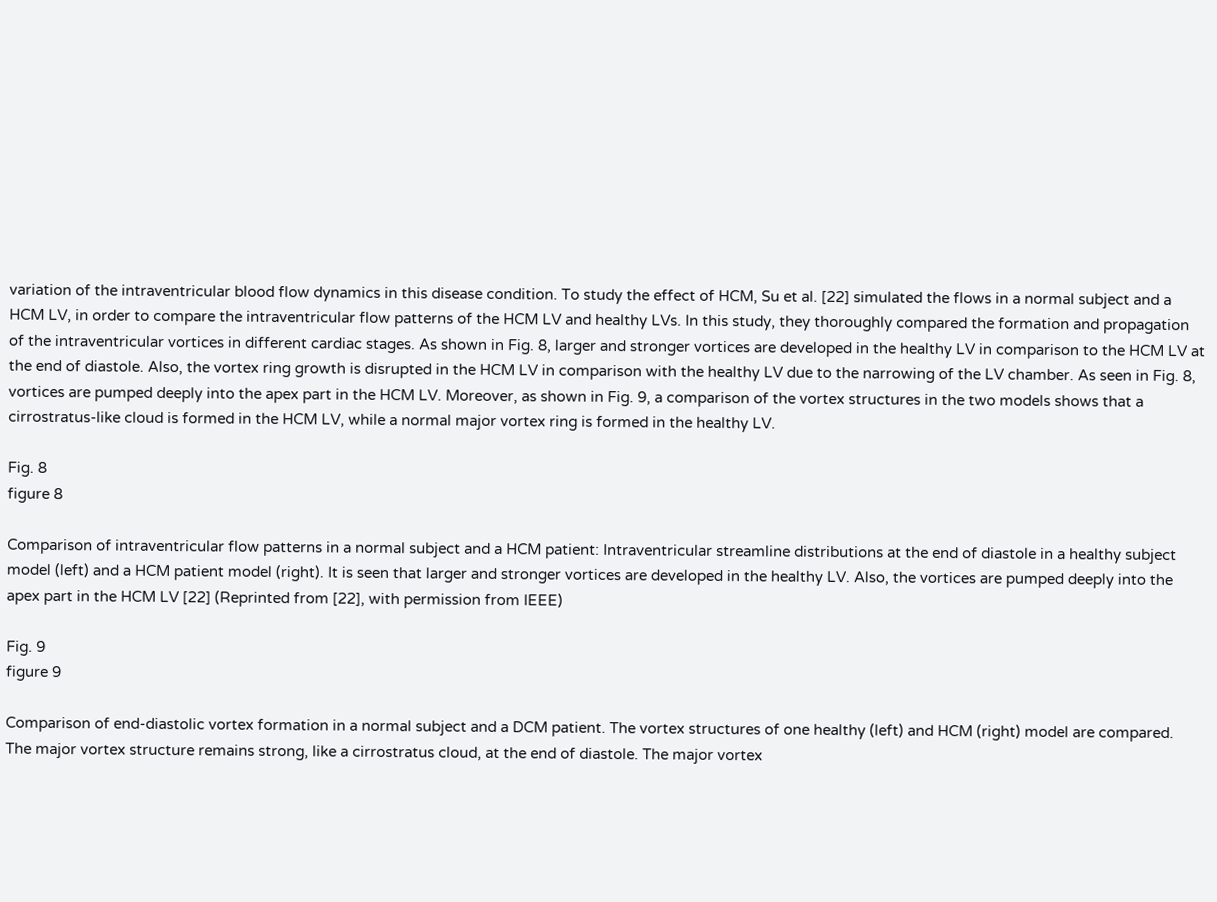variation of the intraventricular blood flow dynamics in this disease condition. To study the effect of HCM, Su et al. [22] simulated the flows in a normal subject and a HCM LV, in order to compare the intraventricular flow patterns of the HCM LV and healthy LVs. In this study, they thoroughly compared the formation and propagation of the intraventricular vortices in different cardiac stages. As shown in Fig. 8, larger and stronger vortices are developed in the healthy LV in comparison to the HCM LV at the end of diastole. Also, the vortex ring growth is disrupted in the HCM LV in comparison with the healthy LV due to the narrowing of the LV chamber. As seen in Fig. 8, vortices are pumped deeply into the apex part in the HCM LV. Moreover, as shown in Fig. 9, a comparison of the vortex structures in the two models shows that a cirrostratus-like cloud is formed in the HCM LV, while a normal major vortex ring is formed in the healthy LV.

Fig. 8
figure 8

Comparison of intraventricular flow patterns in a normal subject and a HCM patient: Intraventricular streamline distributions at the end of diastole in a healthy subject model (left) and a HCM patient model (right). It is seen that larger and stronger vortices are developed in the healthy LV. Also, the vortices are pumped deeply into the apex part in the HCM LV [22] (Reprinted from [22], with permission from IEEE)

Fig. 9
figure 9

Comparison of end-diastolic vortex formation in a normal subject and a DCM patient. The vortex structures of one healthy (left) and HCM (right) model are compared. The major vortex structure remains strong, like a cirrostratus cloud, at the end of diastole. The major vortex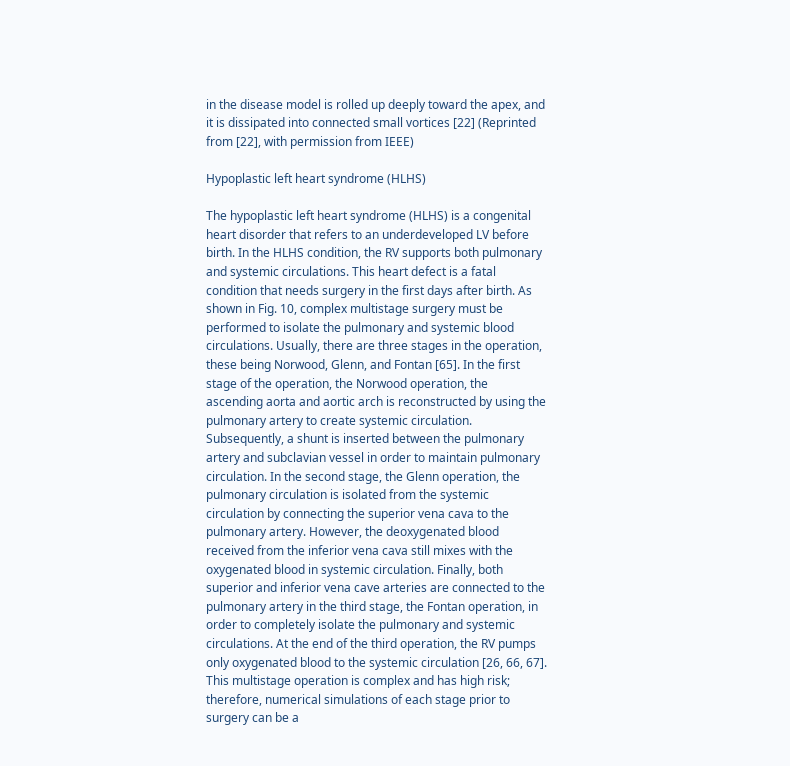in the disease model is rolled up deeply toward the apex, and it is dissipated into connected small vortices [22] (Reprinted from [22], with permission from IEEE)

Hypoplastic left heart syndrome (HLHS)

The hypoplastic left heart syndrome (HLHS) is a congenital heart disorder that refers to an underdeveloped LV before birth. In the HLHS condition, the RV supports both pulmonary and systemic circulations. This heart defect is a fatal condition that needs surgery in the first days after birth. As shown in Fig. 10, complex multistage surgery must be performed to isolate the pulmonary and systemic blood circulations. Usually, there are three stages in the operation, these being Norwood, Glenn, and Fontan [65]. In the first stage of the operation, the Norwood operation, the ascending aorta and aortic arch is reconstructed by using the pulmonary artery to create systemic circulation. Subsequently, a shunt is inserted between the pulmonary artery and subclavian vessel in order to maintain pulmonary circulation. In the second stage, the Glenn operation, the pulmonary circulation is isolated from the systemic circulation by connecting the superior vena cava to the pulmonary artery. However, the deoxygenated blood received from the inferior vena cava still mixes with the oxygenated blood in systemic circulation. Finally, both superior and inferior vena cave arteries are connected to the pulmonary artery in the third stage, the Fontan operation, in order to completely isolate the pulmonary and systemic circulations. At the end of the third operation, the RV pumps only oxygenated blood to the systemic circulation [26, 66, 67]. This multistage operation is complex and has high risk; therefore, numerical simulations of each stage prior to surgery can be a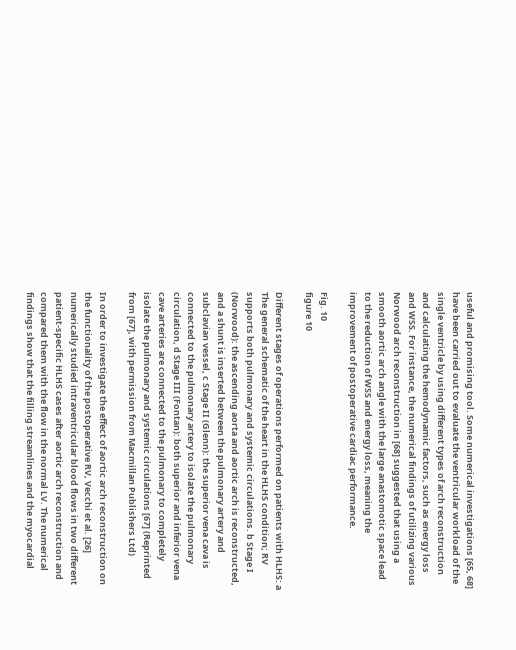useful and promising tool. Some numerical investigations [65, 68] have been carried out to evaluate the ventricular workload of the single ventricle by using different types of arch reconstruction and calculating the hemodynamic factors, such as energy loss and WSS. For instance, the numerical findings of utilizing various Norwood arch reconstruction in [68] suggested that using a smooth aortic arch angle with the large anastomotic space lead to the reduction of WSS and energy loss, meaning the improvement of postoperative cardiac performance.

Fig. 10
figure 10

Different stages of operations performed on patients with HLHS: a The general schematic of the heart in the HLHS condition; RV supports both pulmonary and systemic circulations. b Stage I (Norwood): the ascending aorta and aortic arch is reconstructed, and a shunt is inserted between the pulmonary artery and subclavian vessel, c Stage II (Glenn): the superior vena cava is connected to the pulmonary artery to isolate the pulmonary circulation, d Stage III (Fontan): both superior and inferior vena cave arteries are connected to the pulmonary to completely isolate the pulmonary and systemic circulations [67] (Reprinted from [67], with permission from Macmillan Publishers Ltd)

In order to investigate the effect of aortic arch reconstruction on the functionality of the postoperative RV, Vecchi et al. [26] numerically studied intraventricular blood flows in two different patient-specific HLHS cases after aortic arch reconstruction and compared them with the flow in the normal LV. The numerical findings show that the filling streamlines and the myocardial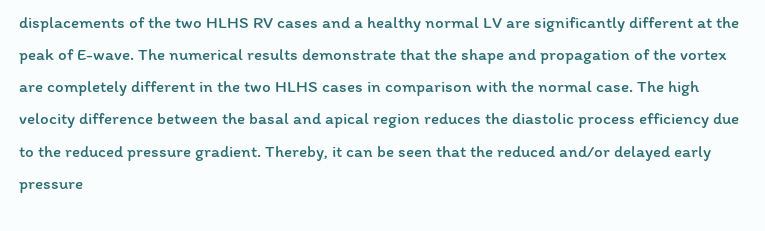displacements of the two HLHS RV cases and a healthy normal LV are significantly different at the peak of E-wave. The numerical results demonstrate that the shape and propagation of the vortex are completely different in the two HLHS cases in comparison with the normal case. The high velocity difference between the basal and apical region reduces the diastolic process efficiency due to the reduced pressure gradient. Thereby, it can be seen that the reduced and/or delayed early pressure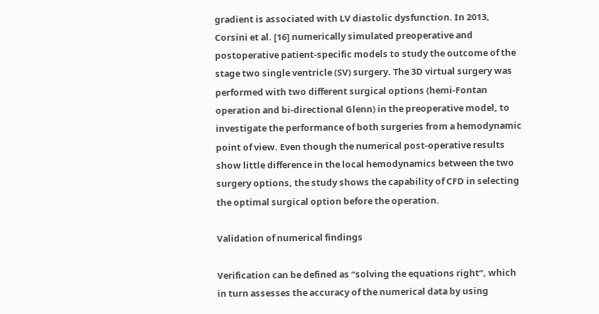gradient is associated with LV diastolic dysfunction. In 2013, Corsini et al. [16] numerically simulated preoperative and postoperative patient-specific models to study the outcome of the stage two single ventricle (SV) surgery. The 3D virtual surgery was performed with two different surgical options (hemi-Fontan operation and bi-directional Glenn) in the preoperative model, to investigate the performance of both surgeries from a hemodynamic point of view. Even though the numerical post-operative results show little difference in the local hemodynamics between the two surgery options, the study shows the capability of CFD in selecting the optimal surgical option before the operation.

Validation of numerical findings

Verification can be defined as “solving the equations right”, which in turn assesses the accuracy of the numerical data by using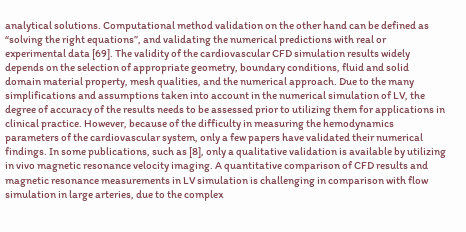analytical solutions. Computational method validation on the other hand can be defined as “solving the right equations”, and validating the numerical predictions with real or experimental data [69]. The validity of the cardiovascular CFD simulation results widely depends on the selection of appropriate geometry, boundary conditions, fluid and solid domain material property, mesh qualities, and the numerical approach. Due to the many simplifications and assumptions taken into account in the numerical simulation of LV, the degree of accuracy of the results needs to be assessed prior to utilizing them for applications in clinical practice. However, because of the difficulty in measuring the hemodynamics parameters of the cardiovascular system, only a few papers have validated their numerical findings. In some publications, such as [8], only a qualitative validation is available by utilizing in vivo magnetic resonance velocity imaging. A quantitative comparison of CFD results and magnetic resonance measurements in LV simulation is challenging in comparison with flow simulation in large arteries, due to the complex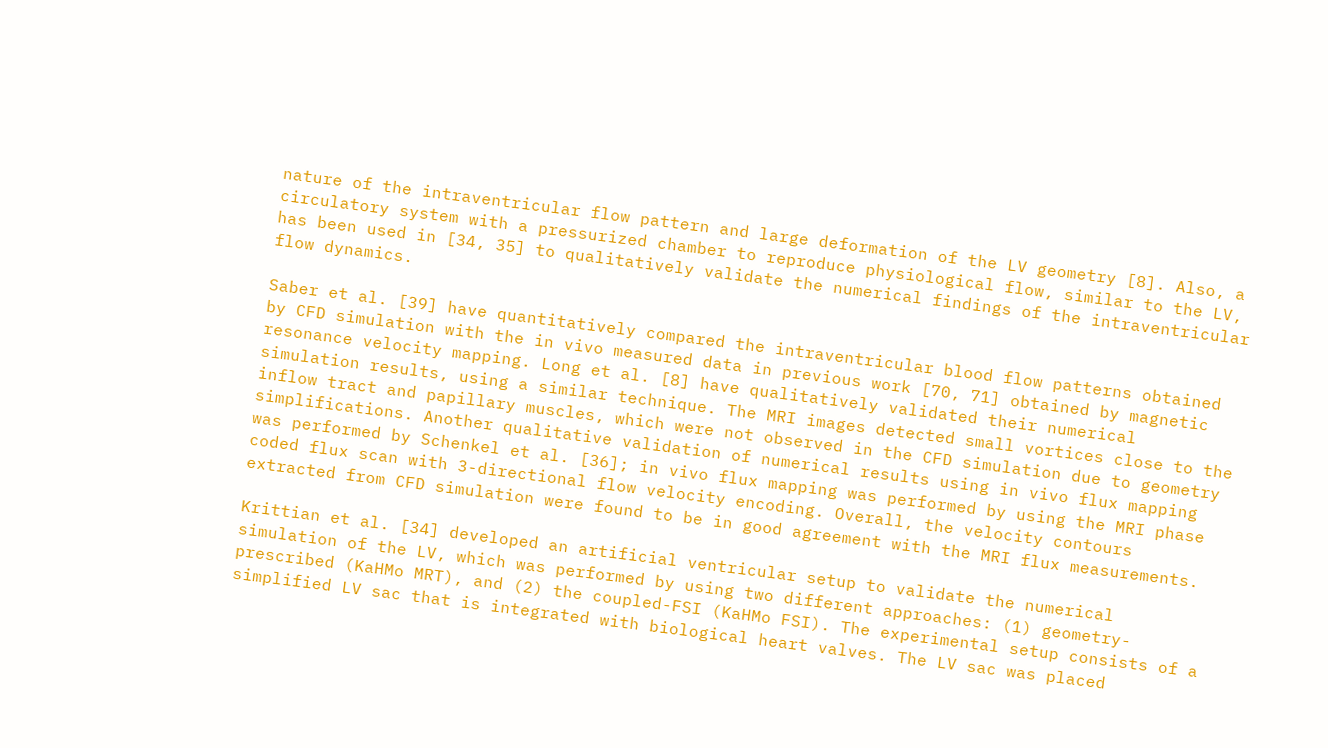nature of the intraventricular flow pattern and large deformation of the LV geometry [8]. Also, a circulatory system with a pressurized chamber to reproduce physiological flow, similar to the LV, has been used in [34, 35] to qualitatively validate the numerical findings of the intraventricular flow dynamics.

Saber et al. [39] have quantitatively compared the intraventricular blood flow patterns obtained by CFD simulation with the in vivo measured data in previous work [70, 71] obtained by magnetic resonance velocity mapping. Long et al. [8] have qualitatively validated their numerical simulation results, using a similar technique. The MRI images detected small vortices close to the inflow tract and papillary muscles, which were not observed in the CFD simulation due to geometry simplifications. Another qualitative validation of numerical results using in vivo flux mapping was performed by Schenkel et al. [36]; in vivo flux mapping was performed by using the MRI phase coded flux scan with 3-directional flow velocity encoding. Overall, the velocity contours extracted from CFD simulation were found to be in good agreement with the MRI flux measurements.

Krittian et al. [34] developed an artificial ventricular setup to validate the numerical simulation of the LV, which was performed by using two different approaches: (1) geometry-prescribed (KaHMo MRT), and (2) the coupled-FSI (KaHMo FSI). The experimental setup consists of a simplified LV sac that is integrated with biological heart valves. The LV sac was placed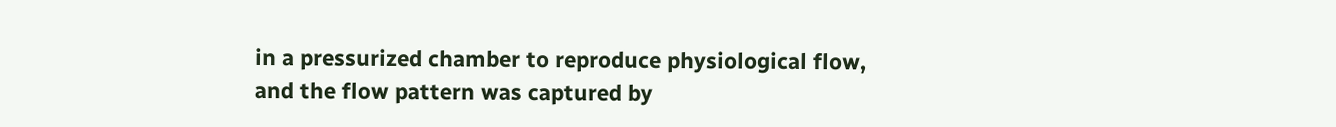in a pressurized chamber to reproduce physiological flow, and the flow pattern was captured by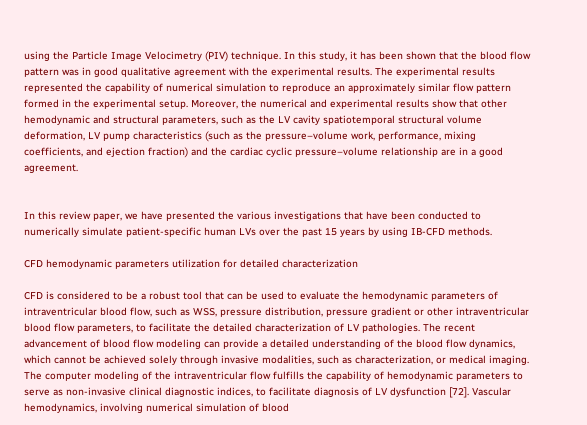using the Particle Image Velocimetry (PIV) technique. In this study, it has been shown that the blood flow pattern was in good qualitative agreement with the experimental results. The experimental results represented the capability of numerical simulation to reproduce an approximately similar flow pattern formed in the experimental setup. Moreover, the numerical and experimental results show that other hemodynamic and structural parameters, such as the LV cavity spatiotemporal structural volume deformation, LV pump characteristics (such as the pressure–volume work, performance, mixing coefficients, and ejection fraction) and the cardiac cyclic pressure–volume relationship are in a good agreement.


In this review paper, we have presented the various investigations that have been conducted to numerically simulate patient-specific human LVs over the past 15 years by using IB-CFD methods.

CFD hemodynamic parameters utilization for detailed characterization

CFD is considered to be a robust tool that can be used to evaluate the hemodynamic parameters of intraventricular blood flow, such as WSS, pressure distribution, pressure gradient or other intraventricular blood flow parameters, to facilitate the detailed characterization of LV pathologies. The recent advancement of blood flow modeling can provide a detailed understanding of the blood flow dynamics, which cannot be achieved solely through invasive modalities, such as characterization, or medical imaging. The computer modeling of the intraventricular flow fulfills the capability of hemodynamic parameters to serve as non-invasive clinical diagnostic indices, to facilitate diagnosis of LV dysfunction [72]. Vascular hemodynamics, involving numerical simulation of blood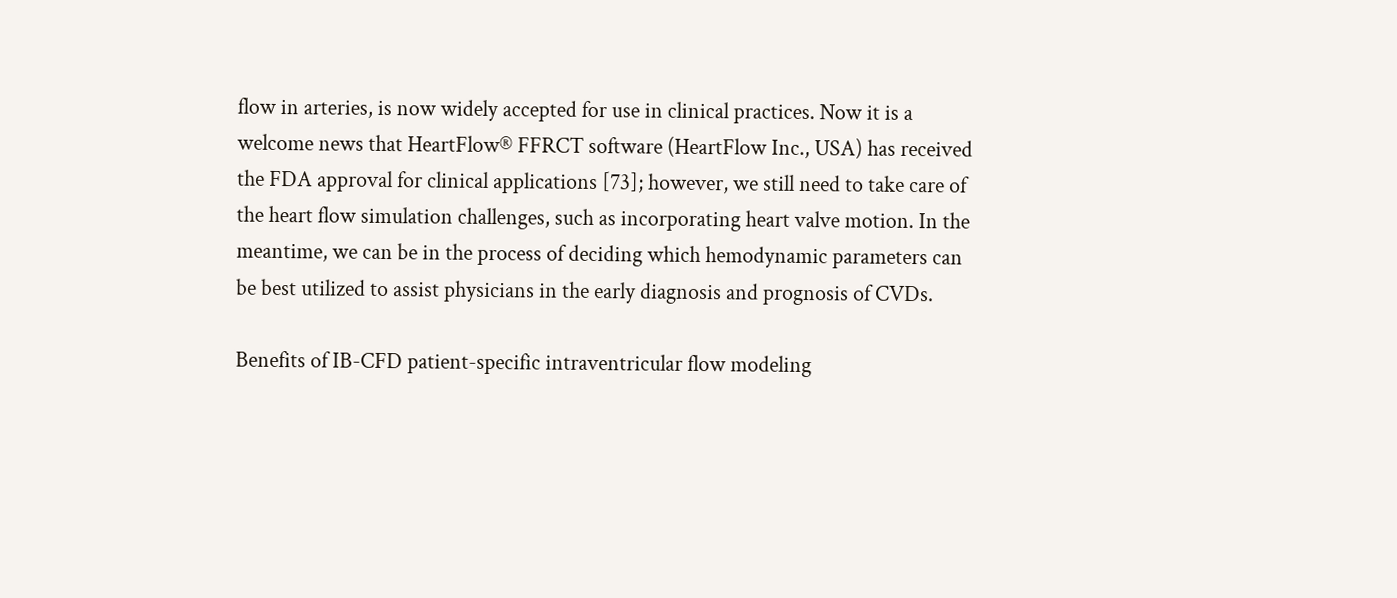flow in arteries, is now widely accepted for use in clinical practices. Now it is a welcome news that HeartFlow® FFRCT software (HeartFlow Inc., USA) has received the FDA approval for clinical applications [73]; however, we still need to take care of the heart flow simulation challenges, such as incorporating heart valve motion. In the meantime, we can be in the process of deciding which hemodynamic parameters can be best utilized to assist physicians in the early diagnosis and prognosis of CVDs.

Benefits of IB-CFD patient-specific intraventricular flow modeling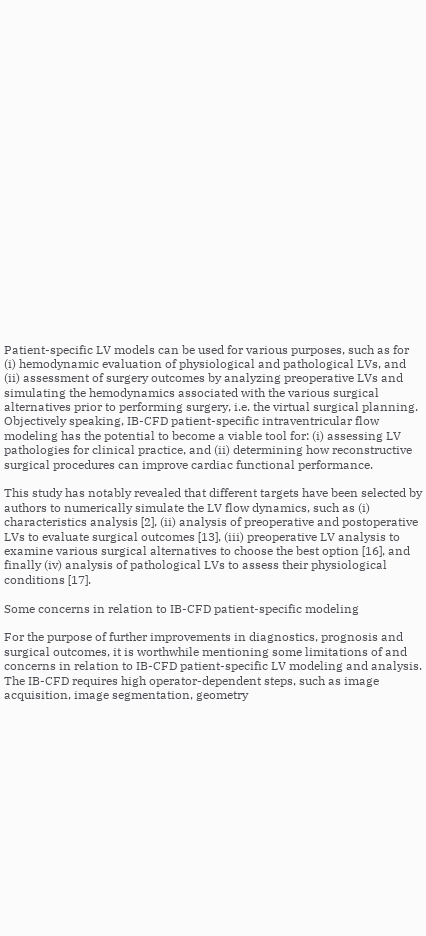Patient-specific LV models can be used for various purposes, such as for (i) hemodynamic evaluation of physiological and pathological LVs, and (ii) assessment of surgery outcomes by analyzing preoperative LVs and simulating the hemodynamics associated with the various surgical alternatives prior to performing surgery, i.e. the virtual surgical planning. Objectively speaking, IB-CFD patient-specific intraventricular flow modeling has the potential to become a viable tool for: (i) assessing LV pathologies for clinical practice, and (ii) determining how reconstructive surgical procedures can improve cardiac functional performance.

This study has notably revealed that different targets have been selected by authors to numerically simulate the LV flow dynamics, such as (i) characteristics analysis [2], (ii) analysis of preoperative and postoperative LVs to evaluate surgical outcomes [13], (iii) preoperative LV analysis to examine various surgical alternatives to choose the best option [16], and finally (iv) analysis of pathological LVs to assess their physiological conditions [17].

Some concerns in relation to IB-CFD patient-specific modeling

For the purpose of further improvements in diagnostics, prognosis and surgical outcomes, it is worthwhile mentioning some limitations of and concerns in relation to IB-CFD patient-specific LV modeling and analysis. The IB-CFD requires high operator-dependent steps, such as image acquisition, image segmentation, geometry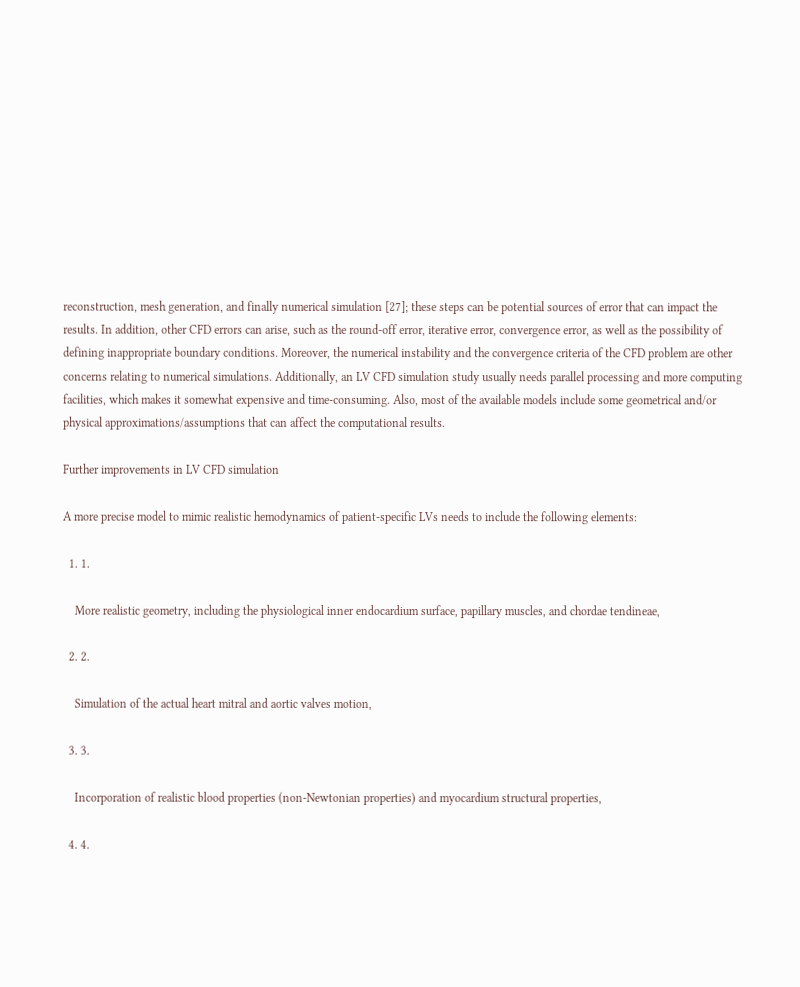reconstruction, mesh generation, and finally numerical simulation [27]; these steps can be potential sources of error that can impact the results. In addition, other CFD errors can arise, such as the round-off error, iterative error, convergence error, as well as the possibility of defining inappropriate boundary conditions. Moreover, the numerical instability and the convergence criteria of the CFD problem are other concerns relating to numerical simulations. Additionally, an LV CFD simulation study usually needs parallel processing and more computing facilities, which makes it somewhat expensive and time-consuming. Also, most of the available models include some geometrical and/or physical approximations/assumptions that can affect the computational results.

Further improvements in LV CFD simulation

A more precise model to mimic realistic hemodynamics of patient-specific LVs needs to include the following elements:

  1. 1.

    More realistic geometry, including the physiological inner endocardium surface, papillary muscles, and chordae tendineae,

  2. 2.

    Simulation of the actual heart mitral and aortic valves motion,

  3. 3.

    Incorporation of realistic blood properties (non-Newtonian properties) and myocardium structural properties,

  4. 4.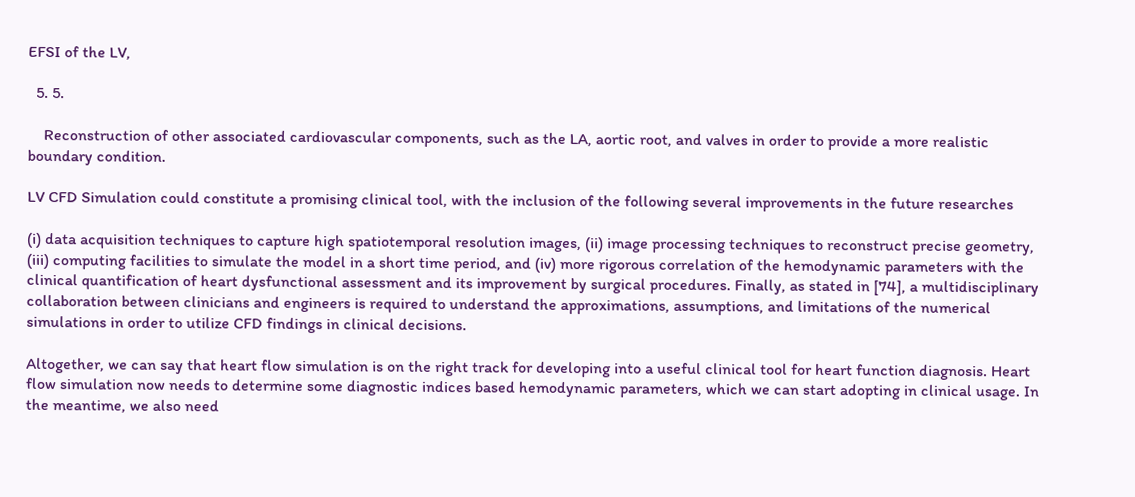EFSI of the LV,

  5. 5.

    Reconstruction of other associated cardiovascular components, such as the LA, aortic root, and valves in order to provide a more realistic boundary condition.

LV CFD Simulation could constitute a promising clinical tool, with the inclusion of the following several improvements in the future researches

(i) data acquisition techniques to capture high spatiotemporal resolution images, (ii) image processing techniques to reconstruct precise geometry, (iii) computing facilities to simulate the model in a short time period, and (iv) more rigorous correlation of the hemodynamic parameters with the clinical quantification of heart dysfunctional assessment and its improvement by surgical procedures. Finally, as stated in [74], a multidisciplinary collaboration between clinicians and engineers is required to understand the approximations, assumptions, and limitations of the numerical simulations in order to utilize CFD findings in clinical decisions.

Altogether, we can say that heart flow simulation is on the right track for developing into a useful clinical tool for heart function diagnosis. Heart flow simulation now needs to determine some diagnostic indices based hemodynamic parameters, which we can start adopting in clinical usage. In the meantime, we also need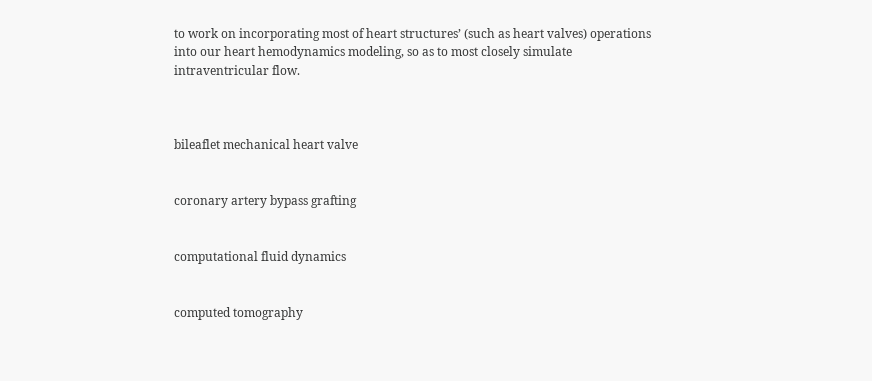to work on incorporating most of heart structures’ (such as heart valves) operations into our heart hemodynamics modeling, so as to most closely simulate intraventricular flow.



bileaflet mechanical heart valve


coronary artery bypass grafting


computational fluid dynamics


computed tomography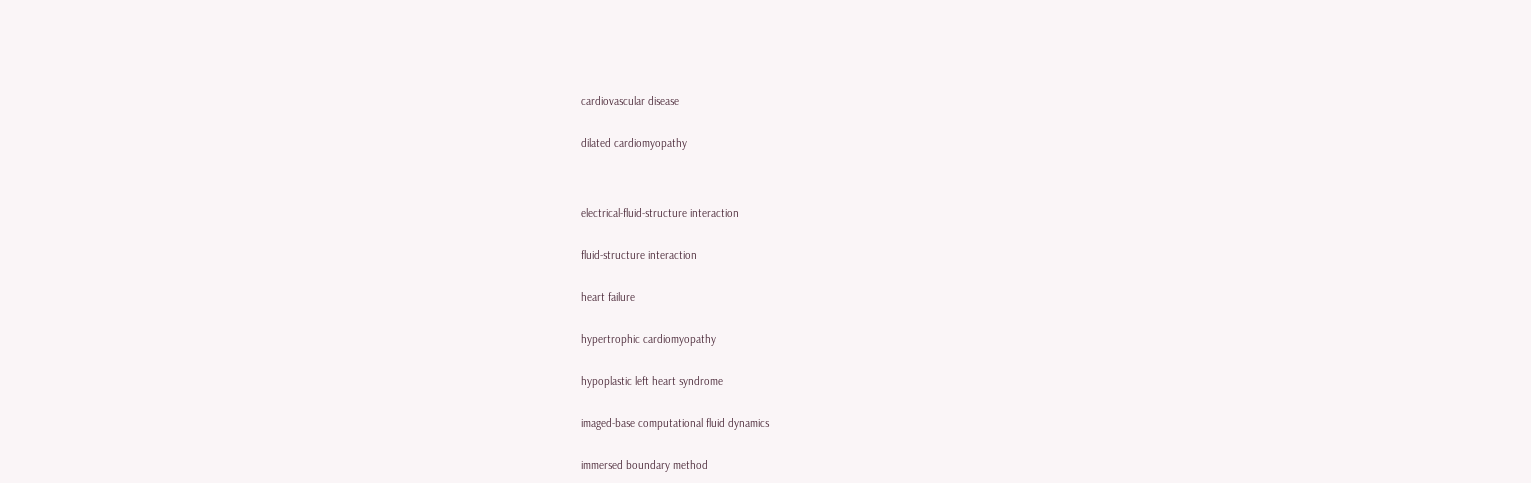cardiovascular disease


dilated cardiomyopathy




electrical-fluid-structure interaction


fluid-structure interaction


heart failure


hypertrophic cardiomyopathy


hypoplastic left heart syndrome


imaged-base computational fluid dynamics


immersed boundary method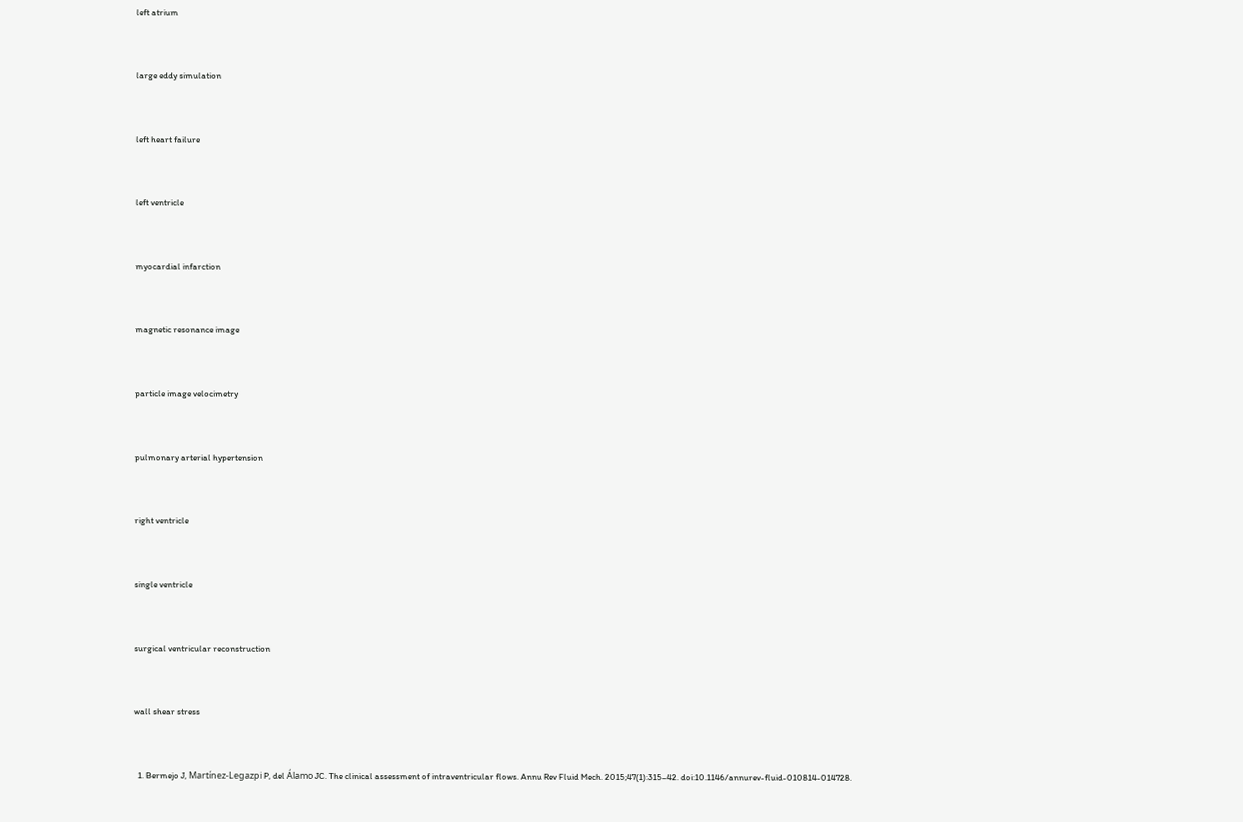left atrium


large eddy simulation


left heart failure


left ventricle


myocardial infarction


magnetic resonance image


particle image velocimetry


pulmonary arterial hypertension


right ventricle


single ventricle


surgical ventricular reconstruction


wall shear stress


  1. Bermejo J, Martínez-Legazpi P, del Álamo JC. The clinical assessment of intraventricular flows. Annu Rev Fluid Mech. 2015;47(1):315–42. doi:10.1146/annurev-fluid-010814-014728.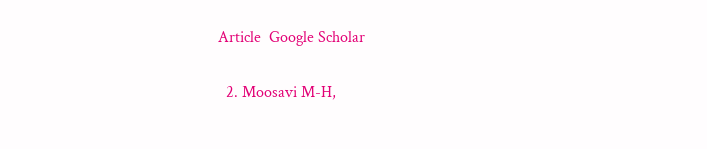Article  Google Scholar

  2. Moosavi M-H,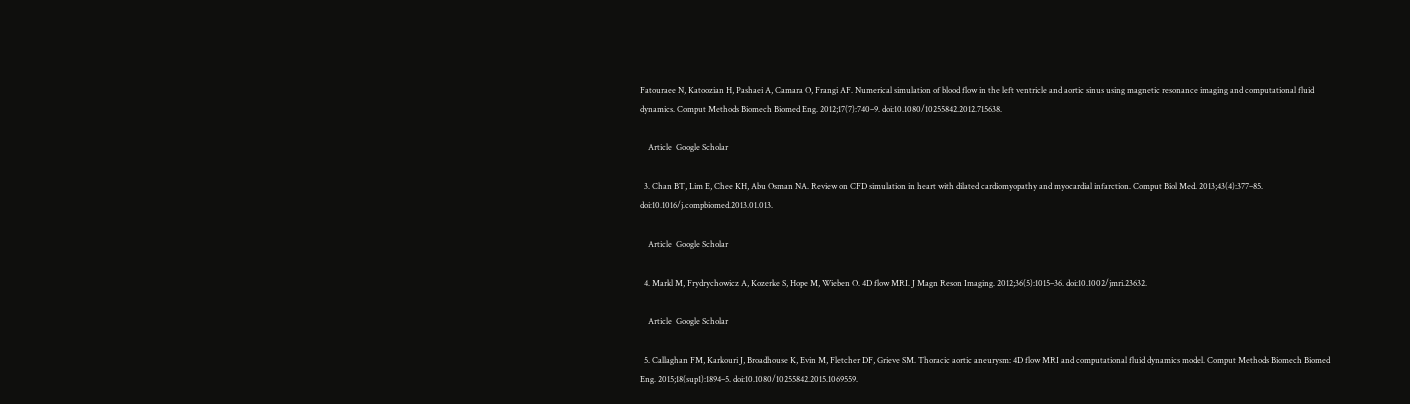Fatouraee N, Katoozian H, Pashaei A, Camara O, Frangi AF. Numerical simulation of blood flow in the left ventricle and aortic sinus using magnetic resonance imaging and computational fluid dynamics. Comput Methods Biomech Biomed Eng. 2012;17(7):740–9. doi:10.1080/10255842.2012.715638.

    Article  Google Scholar

  3. Chan BT, Lim E, Chee KH, Abu Osman NA. Review on CFD simulation in heart with dilated cardiomyopathy and myocardial infarction. Comput Biol Med. 2013;43(4):377–85. doi:10.1016/j.compbiomed.2013.01.013.

    Article  Google Scholar

  4. Markl M, Frydrychowicz A, Kozerke S, Hope M, Wieben O. 4D flow MRI. J Magn Reson Imaging. 2012;36(5):1015–36. doi:10.1002/jmri.23632.

    Article  Google Scholar

  5. Callaghan FM, Karkouri J, Broadhouse K, Evin M, Fletcher DF, Grieve SM. Thoracic aortic aneurysm: 4D flow MRI and computational fluid dynamics model. Comput Methods Biomech Biomed Eng. 2015;18(sup1):1894–5. doi:10.1080/10255842.2015.1069559.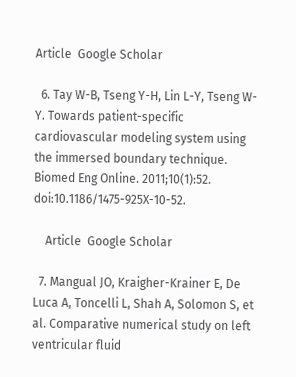Article  Google Scholar

  6. Tay W-B, Tseng Y-H, Lin L-Y, Tseng W-Y. Towards patient-specific cardiovascular modeling system using the immersed boundary technique. Biomed Eng Online. 2011;10(1):52. doi:10.1186/1475-925X-10-52.

    Article  Google Scholar

  7. Mangual JO, Kraigher-Krainer E, De Luca A, Toncelli L, Shah A, Solomon S, et al. Comparative numerical study on left ventricular fluid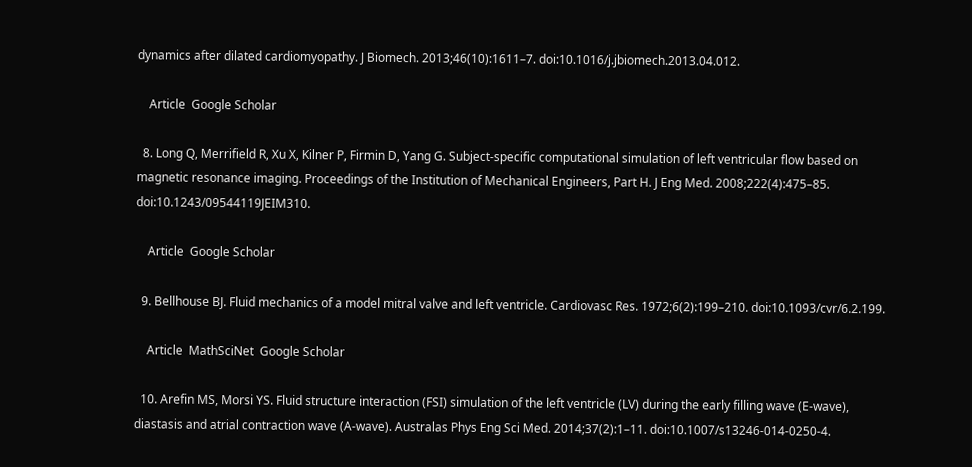dynamics after dilated cardiomyopathy. J Biomech. 2013;46(10):1611–7. doi:10.1016/j.jbiomech.2013.04.012.

    Article  Google Scholar

  8. Long Q, Merrifield R, Xu X, Kilner P, Firmin D, Yang G. Subject-specific computational simulation of left ventricular flow based on magnetic resonance imaging. Proceedings of the Institution of Mechanical Engineers, Part H. J Eng Med. 2008;222(4):475–85. doi:10.1243/09544119JEIM310.

    Article  Google Scholar

  9. Bellhouse BJ. Fluid mechanics of a model mitral valve and left ventricle. Cardiovasc Res. 1972;6(2):199–210. doi:10.1093/cvr/6.2.199.

    Article  MathSciNet  Google Scholar

  10. Arefin MS, Morsi YS. Fluid structure interaction (FSI) simulation of the left ventricle (LV) during the early filling wave (E-wave), diastasis and atrial contraction wave (A-wave). Australas Phys Eng Sci Med. 2014;37(2):1–11. doi:10.1007/s13246-014-0250-4.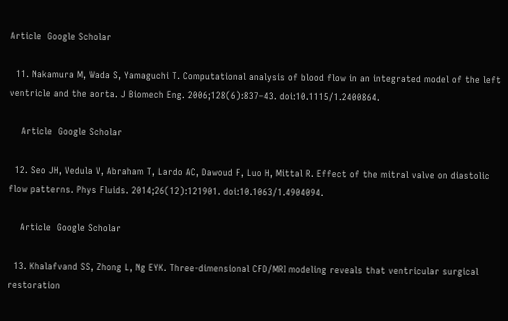Article  Google Scholar

  11. Nakamura M, Wada S, Yamaguchi T. Computational analysis of blood flow in an integrated model of the left ventricle and the aorta. J Biomech Eng. 2006;128(6):837–43. doi:10.1115/1.2400864.

    Article  Google Scholar

  12. Seo JH, Vedula V, Abraham T, Lardo AC, Dawoud F, Luo H, Mittal R. Effect of the mitral valve on diastolic flow patterns. Phys Fluids. 2014;26(12):121901. doi:10.1063/1.4904094.

    Article  Google Scholar

  13. Khalafvand SS, Zhong L, Ng EYK. Three-dimensional CFD/MRI modeling reveals that ventricular surgical restoration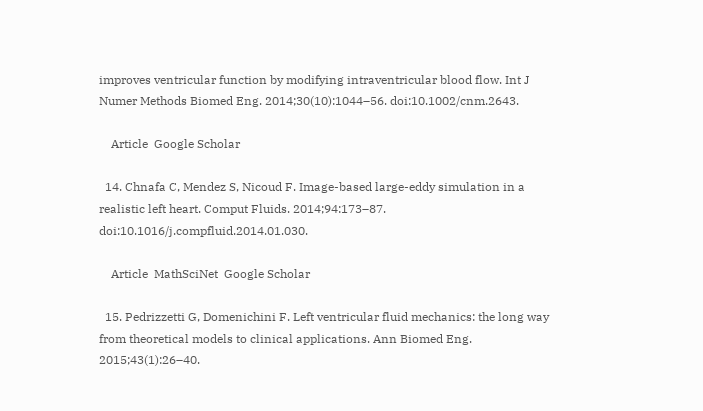improves ventricular function by modifying intraventricular blood flow. Int J Numer Methods Biomed Eng. 2014;30(10):1044–56. doi:10.1002/cnm.2643.

    Article  Google Scholar

  14. Chnafa C, Mendez S, Nicoud F. Image-based large-eddy simulation in a realistic left heart. Comput Fluids. 2014;94:173–87. doi:10.1016/j.compfluid.2014.01.030.

    Article  MathSciNet  Google Scholar

  15. Pedrizzetti G, Domenichini F. Left ventricular fluid mechanics: the long way from theoretical models to clinical applications. Ann Biomed Eng. 2015;43(1):26–40.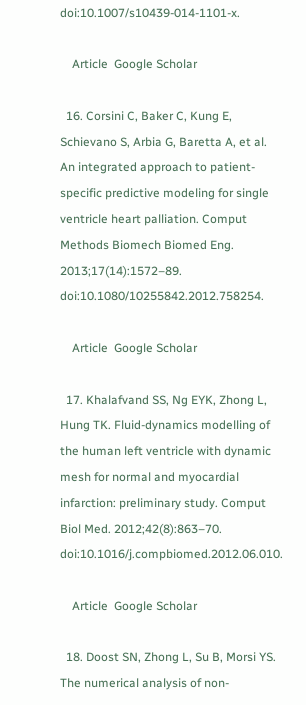doi:10.1007/s10439-014-1101-x.

    Article  Google Scholar

  16. Corsini C, Baker C, Kung E, Schievano S, Arbia G, Baretta A, et al. An integrated approach to patient-specific predictive modeling for single ventricle heart palliation. Comput Methods Biomech Biomed Eng. 2013;17(14):1572–89. doi:10.1080/10255842.2012.758254.

    Article  Google Scholar

  17. Khalafvand SS, Ng EYK, Zhong L, Hung TK. Fluid-dynamics modelling of the human left ventricle with dynamic mesh for normal and myocardial infarction: preliminary study. Comput Biol Med. 2012;42(8):863–70. doi:10.1016/j.compbiomed.2012.06.010.

    Article  Google Scholar

  18. Doost SN, Zhong L, Su B, Morsi YS. The numerical analysis of non-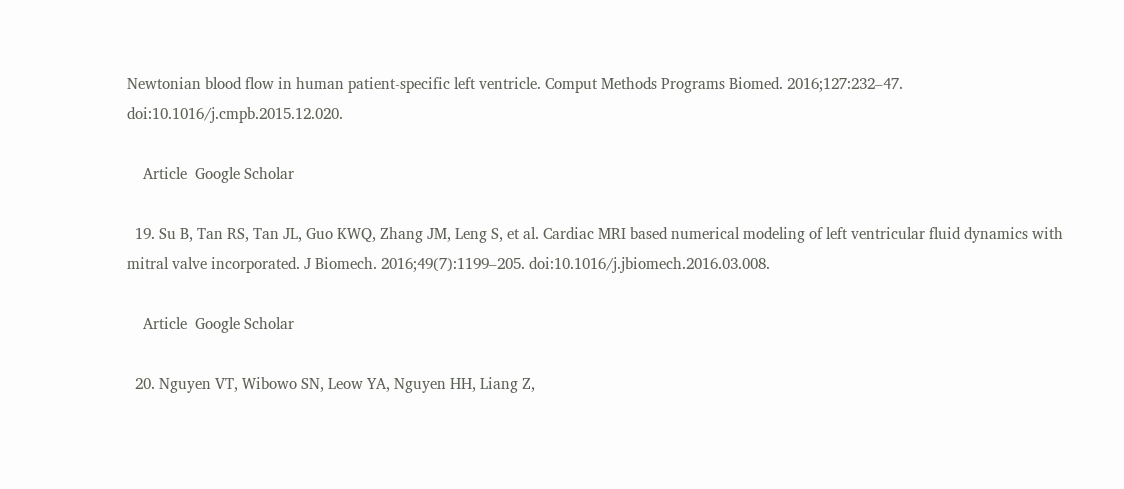Newtonian blood flow in human patient-specific left ventricle. Comput Methods Programs Biomed. 2016;127:232–47. doi:10.1016/j.cmpb.2015.12.020.

    Article  Google Scholar

  19. Su B, Tan RS, Tan JL, Guo KWQ, Zhang JM, Leng S, et al. Cardiac MRI based numerical modeling of left ventricular fluid dynamics with mitral valve incorporated. J Biomech. 2016;49(7):1199–205. doi:10.1016/j.jbiomech.2016.03.008.

    Article  Google Scholar

  20. Nguyen VT, Wibowo SN, Leow YA, Nguyen HH, Liang Z,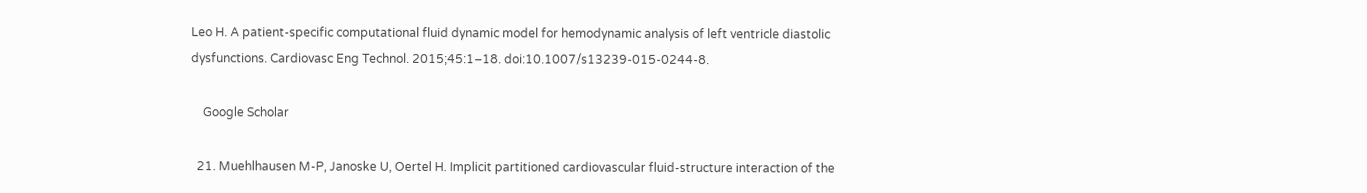Leo H. A patient-specific computational fluid dynamic model for hemodynamic analysis of left ventricle diastolic dysfunctions. Cardiovasc Eng Technol. 2015;45:1–18. doi:10.1007/s13239-015-0244-8.

    Google Scholar

  21. Muehlhausen M-P, Janoske U, Oertel H. Implicit partitioned cardiovascular fluid-structure interaction of the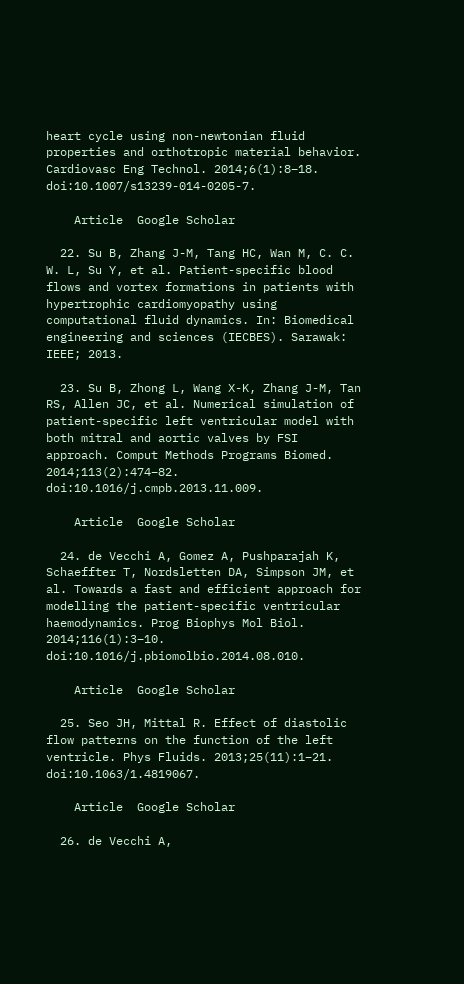heart cycle using non-newtonian fluid properties and orthotropic material behavior. Cardiovasc Eng Technol. 2014;6(1):8–18. doi:10.1007/s13239-014-0205-7.

    Article  Google Scholar

  22. Su B, Zhang J-M, Tang HC, Wan M, C. C. W. L, Su Y, et al. Patient-specific blood flows and vortex formations in patients with hypertrophic cardiomyopathy using computational fluid dynamics. In: Biomedical engineering and sciences (IECBES). Sarawak: IEEE; 2013.

  23. Su B, Zhong L, Wang X-K, Zhang J-M, Tan RS, Allen JC, et al. Numerical simulation of patient-specific left ventricular model with both mitral and aortic valves by FSI approach. Comput Methods Programs Biomed. 2014;113(2):474–82. doi:10.1016/j.cmpb.2013.11.009.

    Article  Google Scholar

  24. de Vecchi A, Gomez A, Pushparajah K, Schaeffter T, Nordsletten DA, Simpson JM, et al. Towards a fast and efficient approach for modelling the patient-specific ventricular haemodynamics. Prog Biophys Mol Biol. 2014;116(1):3–10. doi:10.1016/j.pbiomolbio.2014.08.010.

    Article  Google Scholar

  25. Seo JH, Mittal R. Effect of diastolic flow patterns on the function of the left ventricle. Phys Fluids. 2013;25(11):1–21. doi:10.1063/1.4819067.

    Article  Google Scholar

  26. de Vecchi A,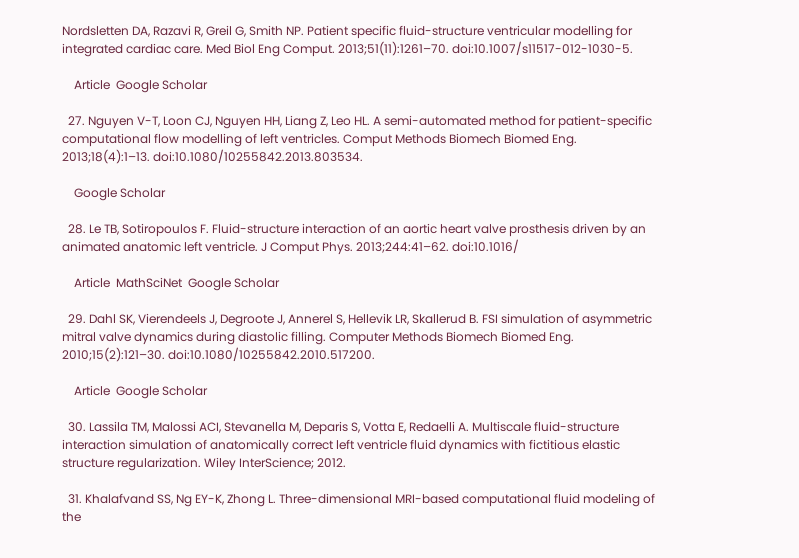Nordsletten DA, Razavi R, Greil G, Smith NP. Patient specific fluid-structure ventricular modelling for integrated cardiac care. Med Biol Eng Comput. 2013;51(11):1261–70. doi:10.1007/s11517-012-1030-5.

    Article  Google Scholar

  27. Nguyen V-T, Loon CJ, Nguyen HH, Liang Z, Leo HL. A semi-automated method for patient-specific computational flow modelling of left ventricles. Comput Methods Biomech Biomed Eng. 2013;18(4):1–13. doi:10.1080/10255842.2013.803534.

    Google Scholar

  28. Le TB, Sotiropoulos F. Fluid-structure interaction of an aortic heart valve prosthesis driven by an animated anatomic left ventricle. J Comput Phys. 2013;244:41–62. doi:10.1016/

    Article  MathSciNet  Google Scholar

  29. Dahl SK, Vierendeels J, Degroote J, Annerel S, Hellevik LR, Skallerud B. FSI simulation of asymmetric mitral valve dynamics during diastolic filling. Computer Methods Biomech Biomed Eng. 2010;15(2):121–30. doi:10.1080/10255842.2010.517200.

    Article  Google Scholar

  30. Lassila TM, Malossi ACI, Stevanella M, Deparis S, Votta E, Redaelli A. Multiscale fluid-structure interaction simulation of anatomically correct left ventricle fluid dynamics with fictitious elastic structure regularization. Wiley InterScience; 2012.

  31. Khalafvand SS, Ng EY-K, Zhong L. Three-dimensional MRI-based computational fluid modeling of the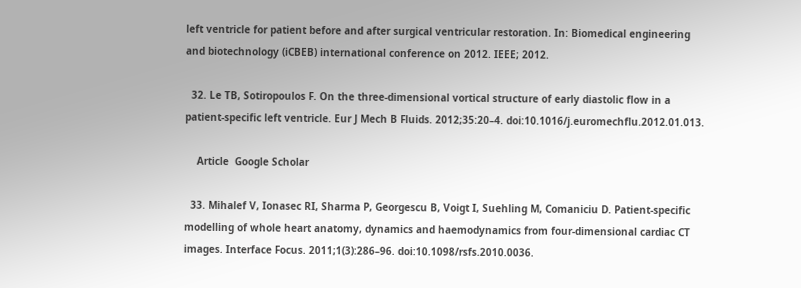left ventricle for patient before and after surgical ventricular restoration. In: Biomedical engineering and biotechnology (iCBEB) international conference on 2012. IEEE; 2012.

  32. Le TB, Sotiropoulos F. On the three-dimensional vortical structure of early diastolic flow in a patient-specific left ventricle. Eur J Mech B Fluids. 2012;35:20–4. doi:10.1016/j.euromechflu.2012.01.013.

    Article  Google Scholar

  33. Mihalef V, Ionasec RI, Sharma P, Georgescu B, Voigt I, Suehling M, Comaniciu D. Patient-specific modelling of whole heart anatomy, dynamics and haemodynamics from four-dimensional cardiac CT images. Interface Focus. 2011;1(3):286–96. doi:10.1098/rsfs.2010.0036.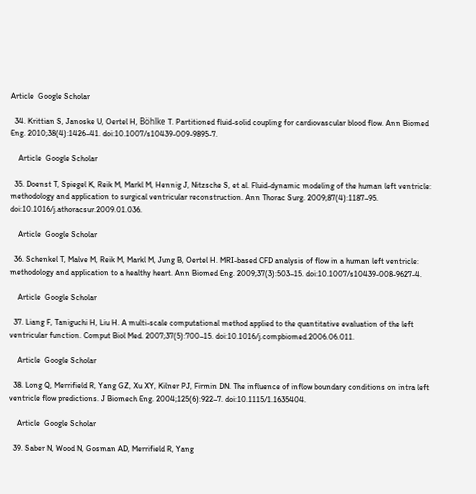Article  Google Scholar

  34. Krittian S, Janoske U, Oertel H, Böhlke T. Partitioned fluid-solid coupling for cardiovascular blood flow. Ann Biomed Eng. 2010;38(4):1426–41. doi:10.1007/s10439-009-9895-7.

    Article  Google Scholar

  35. Doenst T, Spiegel K, Reik M, Markl M, Hennig J, Nitzsche S, et al. Fluid-dynamic modeling of the human left ventricle: methodology and application to surgical ventricular reconstruction. Ann Thorac Surg. 2009;87(4):1187–95. doi:10.1016/j.athoracsur.2009.01.036.

    Article  Google Scholar

  36. Schenkel T, Malve M, Reik M, Markl M, Jung B, Oertel H. MRI-based CFD analysis of flow in a human left ventricle: methodology and application to a healthy heart. Ann Biomed Eng. 2009;37(3):503–15. doi:10.1007/s10439-008-9627-4.

    Article  Google Scholar

  37. Liang F, Taniguchi H, Liu H. A multi-scale computational method applied to the quantitative evaluation of the left ventricular function. Comput Biol Med. 2007;37(5):700–15. doi:10.1016/j.compbiomed.2006.06.011.

    Article  Google Scholar

  38. Long Q, Merrifield R, Yang GZ, Xu XY, Kilner PJ, Firmin DN. The influence of inflow boundary conditions on intra left ventricle flow predictions. J Biomech Eng. 2004;125(6):922–7. doi:10.1115/1.1635404.

    Article  Google Scholar

  39. Saber N, Wood N, Gosman AD, Merrifield R, Yang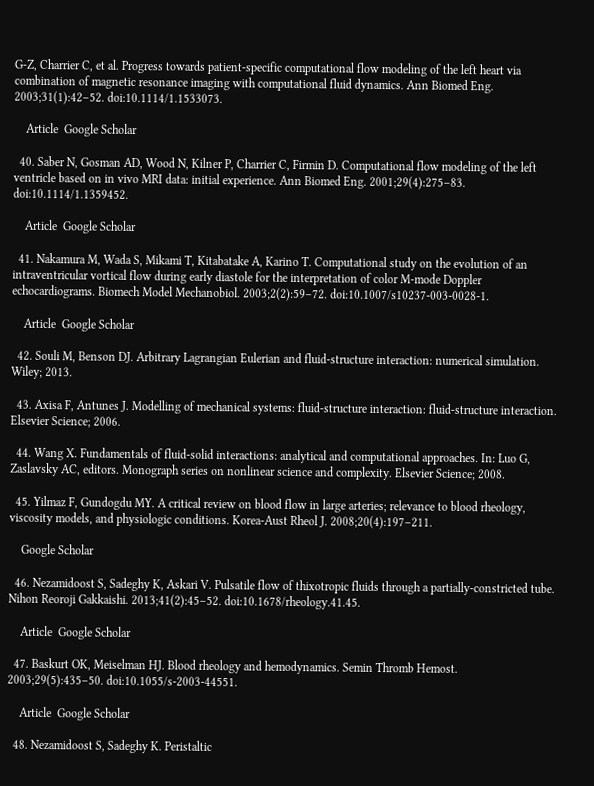G-Z, Charrier C, et al. Progress towards patient-specific computational flow modeling of the left heart via combination of magnetic resonance imaging with computational fluid dynamics. Ann Biomed Eng. 2003;31(1):42–52. doi:10.1114/1.1533073.

    Article  Google Scholar

  40. Saber N, Gosman AD, Wood N, Kilner P, Charrier C, Firmin D. Computational flow modeling of the left ventricle based on in vivo MRI data: initial experience. Ann Biomed Eng. 2001;29(4):275–83. doi:10.1114/1.1359452.

    Article  Google Scholar

  41. Nakamura M, Wada S, Mikami T, Kitabatake A, Karino T. Computational study on the evolution of an intraventricular vortical flow during early diastole for the interpretation of color M-mode Doppler echocardiograms. Biomech Model Mechanobiol. 2003;2(2):59–72. doi:10.1007/s10237-003-0028-1.

    Article  Google Scholar

  42. Souli M, Benson DJ. Arbitrary Lagrangian Eulerian and fluid-structure interaction: numerical simulation. Wiley; 2013.

  43. Axisa F, Antunes J. Modelling of mechanical systems: fluid-structure interaction: fluid-structure interaction. Elsevier Science; 2006.

  44. Wang X. Fundamentals of fluid-solid interactions: analytical and computational approaches. In: Luo G, Zaslavsky AC, editors. Monograph series on nonlinear science and complexity. Elsevier Science; 2008.

  45. Yilmaz F, Gundogdu MY. A critical review on blood flow in large arteries; relevance to blood rheology, viscosity models, and physiologic conditions. Korea-Aust Rheol J. 2008;20(4):197–211.

    Google Scholar

  46. Nezamidoost S, Sadeghy K, Askari V. Pulsatile flow of thixotropic fluids through a partially-constricted tube. Nihon Reoroji Gakkaishi. 2013;41(2):45–52. doi:10.1678/rheology.41.45.

    Article  Google Scholar

  47. Baskurt OK, Meiselman HJ. Blood rheology and hemodynamics. Semin Thromb Hemost. 2003;29(5):435–50. doi:10.1055/s-2003-44551.

    Article  Google Scholar

  48. Nezamidoost S, Sadeghy K. Peristaltic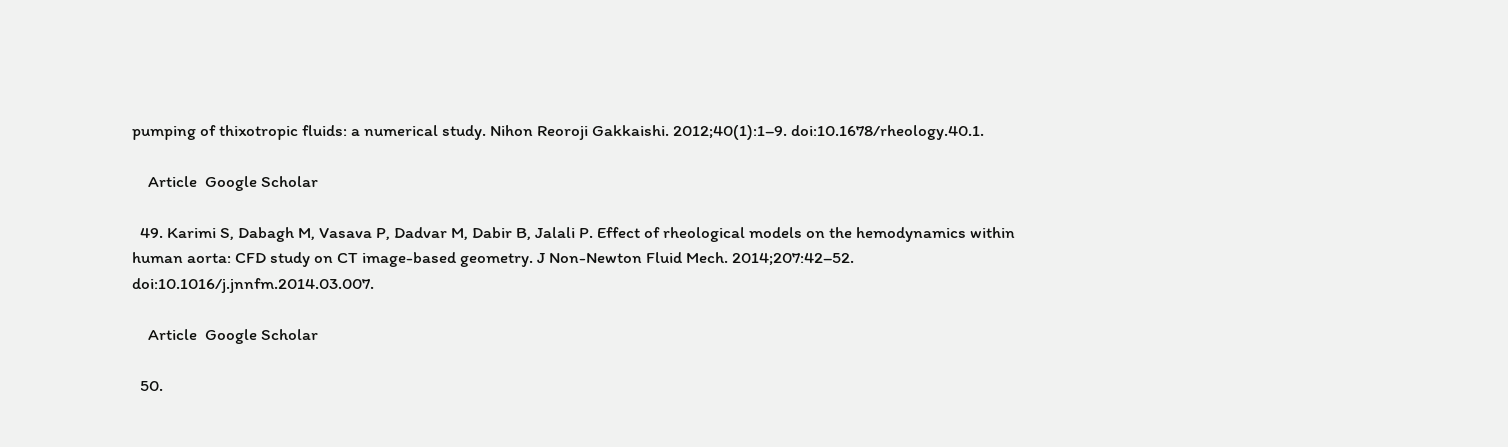pumping of thixotropic fluids: a numerical study. Nihon Reoroji Gakkaishi. 2012;40(1):1–9. doi:10.1678/rheology.40.1.

    Article  Google Scholar

  49. Karimi S, Dabagh M, Vasava P, Dadvar M, Dabir B, Jalali P. Effect of rheological models on the hemodynamics within human aorta: CFD study on CT image-based geometry. J Non-Newton Fluid Mech. 2014;207:42–52. doi:10.1016/j.jnnfm.2014.03.007.

    Article  Google Scholar

  50.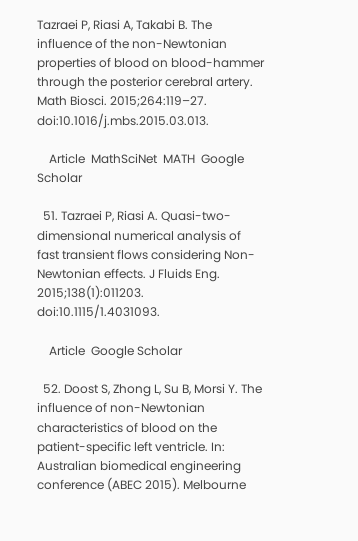Tazraei P, Riasi A, Takabi B. The influence of the non-Newtonian properties of blood on blood-hammer through the posterior cerebral artery. Math Biosci. 2015;264:119–27. doi:10.1016/j.mbs.2015.03.013.

    Article  MathSciNet  MATH  Google Scholar

  51. Tazraei P, Riasi A. Quasi-two-dimensional numerical analysis of fast transient flows considering Non-Newtonian effects. J Fluids Eng. 2015;138(1):011203. doi:10.1115/1.4031093.

    Article  Google Scholar

  52. Doost S, Zhong L, Su B, Morsi Y. The influence of non-Newtonian characteristics of blood on the patient-specific left ventricle. In: Australian biomedical engineering conference (ABEC 2015). Melbourne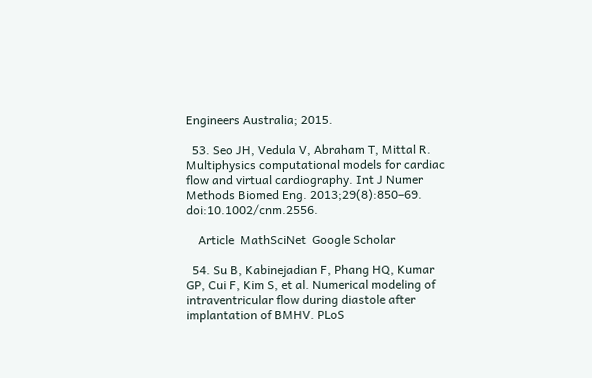Engineers Australia; 2015.

  53. Seo JH, Vedula V, Abraham T, Mittal R. Multiphysics computational models for cardiac flow and virtual cardiography. Int J Numer Methods Biomed Eng. 2013;29(8):850–69. doi:10.1002/cnm.2556.

    Article  MathSciNet  Google Scholar

  54. Su B, Kabinejadian F, Phang HQ, Kumar GP, Cui F, Kim S, et al. Numerical modeling of intraventricular flow during diastole after implantation of BMHV. PLoS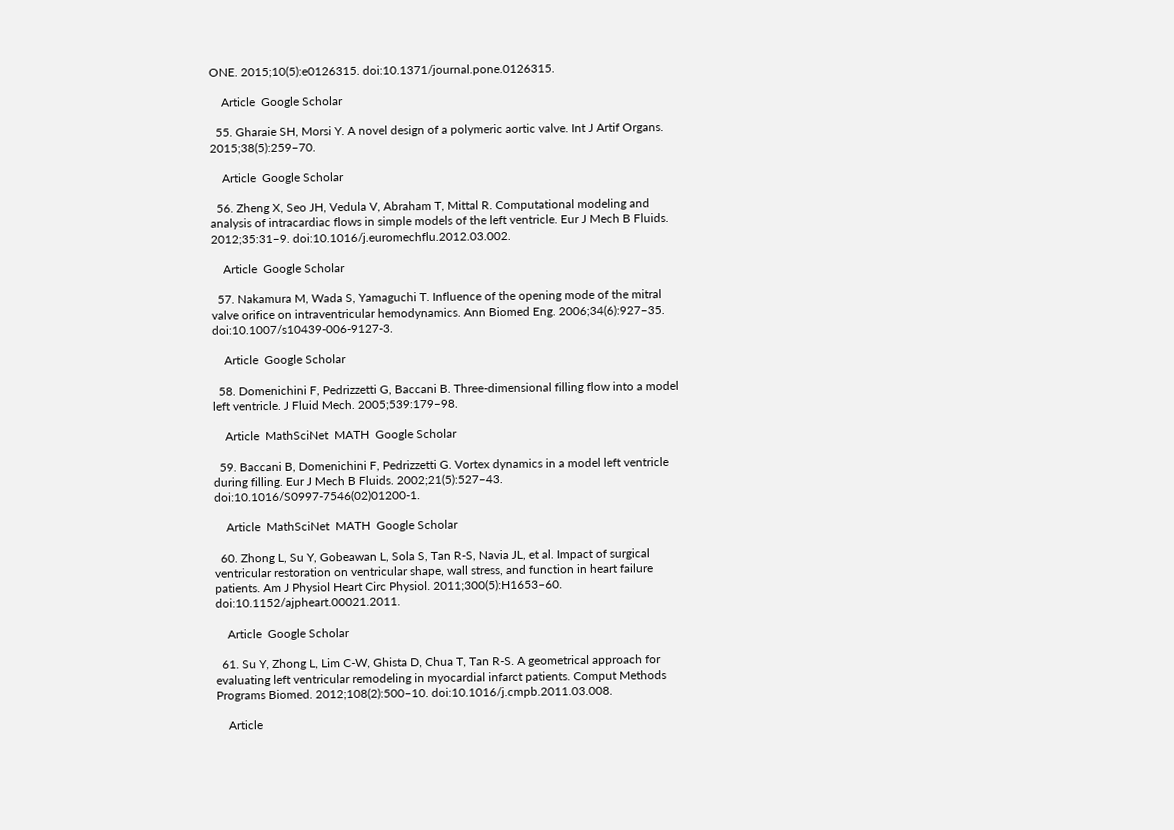ONE. 2015;10(5):e0126315. doi:10.1371/journal.pone.0126315.

    Article  Google Scholar

  55. Gharaie SH, Morsi Y. A novel design of a polymeric aortic valve. Int J Artif Organs. 2015;38(5):259–70.

    Article  Google Scholar

  56. Zheng X, Seo JH, Vedula V, Abraham T, Mittal R. Computational modeling and analysis of intracardiac flows in simple models of the left ventricle. Eur J Mech B Fluids. 2012;35:31–9. doi:10.1016/j.euromechflu.2012.03.002.

    Article  Google Scholar

  57. Nakamura M, Wada S, Yamaguchi T. Influence of the opening mode of the mitral valve orifice on intraventricular hemodynamics. Ann Biomed Eng. 2006;34(6):927–35. doi:10.1007/s10439-006-9127-3.

    Article  Google Scholar

  58. Domenichini F, Pedrizzetti G, Baccani B. Three-dimensional filling flow into a model left ventricle. J Fluid Mech. 2005;539:179–98.

    Article  MathSciNet  MATH  Google Scholar

  59. Baccani B, Domenichini F, Pedrizzetti G. Vortex dynamics in a model left ventricle during filling. Eur J Mech B Fluids. 2002;21(5):527–43. doi:10.1016/S0997-7546(02)01200-1.

    Article  MathSciNet  MATH  Google Scholar

  60. Zhong L, Su Y, Gobeawan L, Sola S, Tan R-S, Navia JL, et al. Impact of surgical ventricular restoration on ventricular shape, wall stress, and function in heart failure patients. Am J Physiol Heart Circ Physiol. 2011;300(5):H1653–60. doi:10.1152/ajpheart.00021.2011.

    Article  Google Scholar

  61. Su Y, Zhong L, Lim C-W, Ghista D, Chua T, Tan R-S. A geometrical approach for evaluating left ventricular remodeling in myocardial infarct patients. Comput Methods Programs Biomed. 2012;108(2):500–10. doi:10.1016/j.cmpb.2011.03.008.

    Article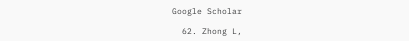Google Scholar

  62. Zhong L,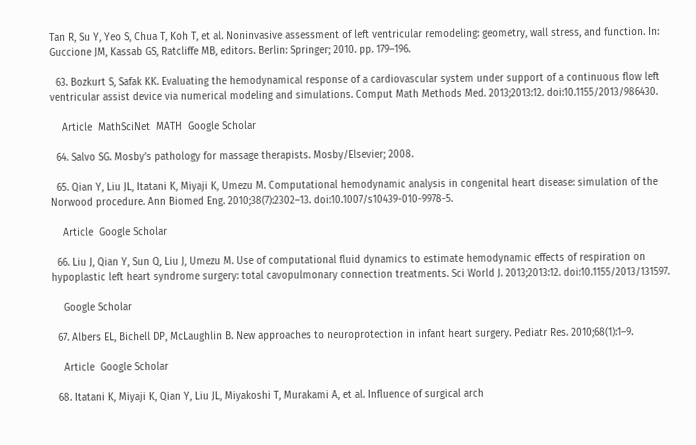Tan R, Su Y, Yeo S, Chua T, Koh T, et al. Noninvasive assessment of left ventricular remodeling: geometry, wall stress, and function. In: Guccione JM, Kassab GS, Ratcliffe MB, editors. Berlin: Springer; 2010. pp. 179–196.

  63. Bozkurt S, Safak KK. Evaluating the hemodynamical response of a cardiovascular system under support of a continuous flow left ventricular assist device via numerical modeling and simulations. Comput Math Methods Med. 2013;2013:12. doi:10.1155/2013/986430.

    Article  MathSciNet  MATH  Google Scholar

  64. Salvo SG. Mosby’s pathology for massage therapists. Mosby/Elsevier; 2008.

  65. Qian Y, Liu JL, Itatani K, Miyaji K, Umezu M. Computational hemodynamic analysis in congenital heart disease: simulation of the Norwood procedure. Ann Biomed Eng. 2010;38(7):2302–13. doi:10.1007/s10439-010-9978-5.

    Article  Google Scholar

  66. Liu J, Qian Y, Sun Q, Liu J, Umezu M. Use of computational fluid dynamics to estimate hemodynamic effects of respiration on hypoplastic left heart syndrome surgery: total cavopulmonary connection treatments. Sci World J. 2013;2013:12. doi:10.1155/2013/131597.

    Google Scholar

  67. Albers EL, Bichell DP, McLaughlin B. New approaches to neuroprotection in infant heart surgery. Pediatr Res. 2010;68(1):1–9.

    Article  Google Scholar

  68. Itatani K, Miyaji K, Qian Y, Liu JL, Miyakoshi T, Murakami A, et al. Influence of surgical arch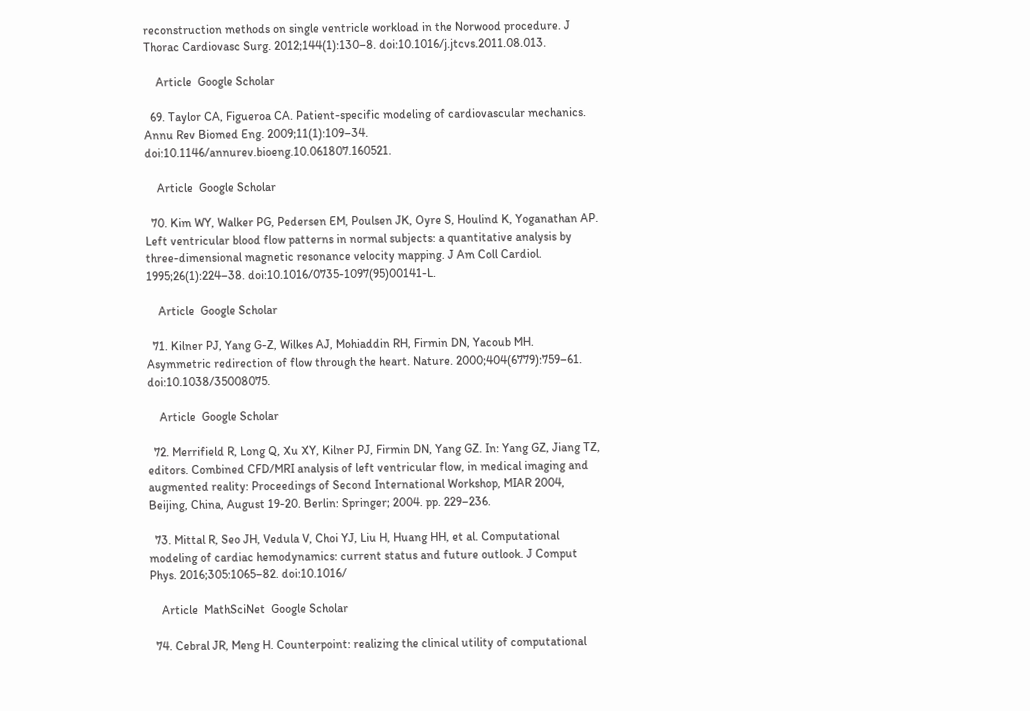reconstruction methods on single ventricle workload in the Norwood procedure. J Thorac Cardiovasc Surg. 2012;144(1):130–8. doi:10.1016/j.jtcvs.2011.08.013.

    Article  Google Scholar

  69. Taylor CA, Figueroa CA. Patient-specific modeling of cardiovascular mechanics. Annu Rev Biomed Eng. 2009;11(1):109–34. doi:10.1146/annurev.bioeng.10.061807.160521.

    Article  Google Scholar

  70. Kim WY, Walker PG, Pedersen EM, Poulsen JK, Oyre S, Houlind K, Yoganathan AP. Left ventricular blood flow patterns in normal subjects: a quantitative analysis by three-dimensional magnetic resonance velocity mapping. J Am Coll Cardiol. 1995;26(1):224–38. doi:10.1016/0735-1097(95)00141-L.

    Article  Google Scholar

  71. Kilner PJ, Yang G-Z, Wilkes AJ, Mohiaddin RH, Firmin DN, Yacoub MH. Asymmetric redirection of flow through the heart. Nature. 2000;404(6779):759–61. doi:10.1038/35008075.

    Article  Google Scholar

  72. Merrifield R, Long Q, Xu XY, Kilner PJ, Firmin DN, Yang GZ. In: Yang GZ, Jiang TZ, editors. Combined CFD/MRI analysis of left ventricular flow, in medical imaging and augmented reality: Proceedings of Second International Workshop, MIAR 2004, Beijing, China, August 19-20. Berlin: Springer; 2004. pp. 229–236.

  73. Mittal R, Seo JH, Vedula V, Choi YJ, Liu H, Huang HH, et al. Computational modeling of cardiac hemodynamics: current status and future outlook. J Comput Phys. 2016;305:1065–82. doi:10.1016/

    Article  MathSciNet  Google Scholar

  74. Cebral JR, Meng H. Counterpoint: realizing the clinical utility of computational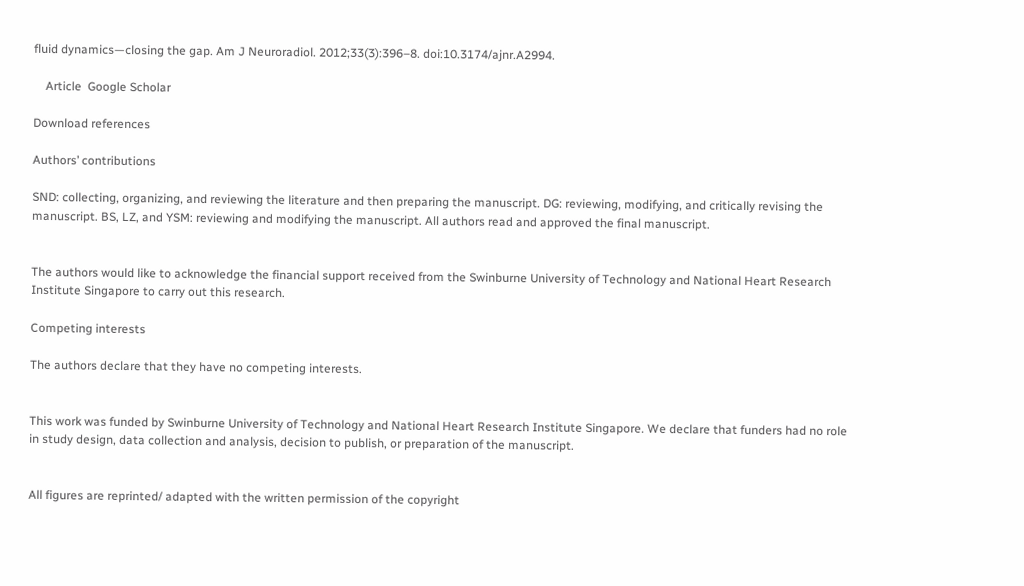fluid dynamics—closing the gap. Am J Neuroradiol. 2012;33(3):396–8. doi:10.3174/ajnr.A2994.

    Article  Google Scholar

Download references

Authors’ contributions

SND: collecting, organizing, and reviewing the literature and then preparing the manuscript. DG: reviewing, modifying, and critically revising the manuscript. BS, LZ, and YSM: reviewing and modifying the manuscript. All authors read and approved the final manuscript.


The authors would like to acknowledge the financial support received from the Swinburne University of Technology and National Heart Research Institute Singapore to carry out this research.

Competing interests

The authors declare that they have no competing interests.


This work was funded by Swinburne University of Technology and National Heart Research Institute Singapore. We declare that funders had no role in study design, data collection and analysis, decision to publish, or preparation of the manuscript.


All figures are reprinted/ adapted with the written permission of the copyright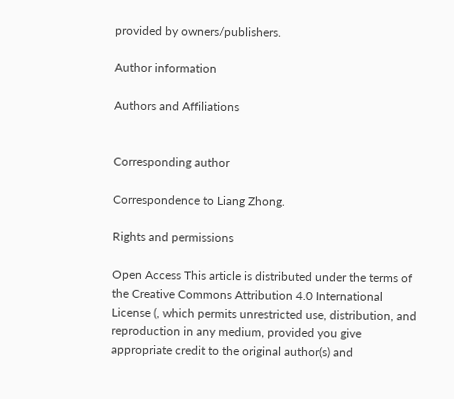provided by owners/publishers.

Author information

Authors and Affiliations


Corresponding author

Correspondence to Liang Zhong.

Rights and permissions

Open Access This article is distributed under the terms of the Creative Commons Attribution 4.0 International License (, which permits unrestricted use, distribution, and reproduction in any medium, provided you give appropriate credit to the original author(s) and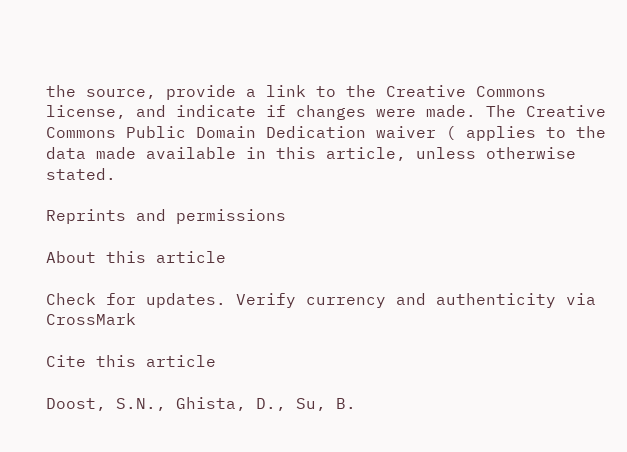the source, provide a link to the Creative Commons license, and indicate if changes were made. The Creative Commons Public Domain Dedication waiver ( applies to the data made available in this article, unless otherwise stated.

Reprints and permissions

About this article

Check for updates. Verify currency and authenticity via CrossMark

Cite this article

Doost, S.N., Ghista, D., Su, B.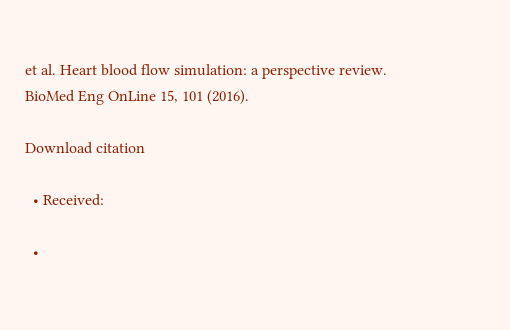et al. Heart blood flow simulation: a perspective review. BioMed Eng OnLine 15, 101 (2016).

Download citation

  • Received:

  •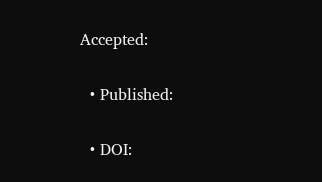Accepted:

  • Published:

  • DOI: